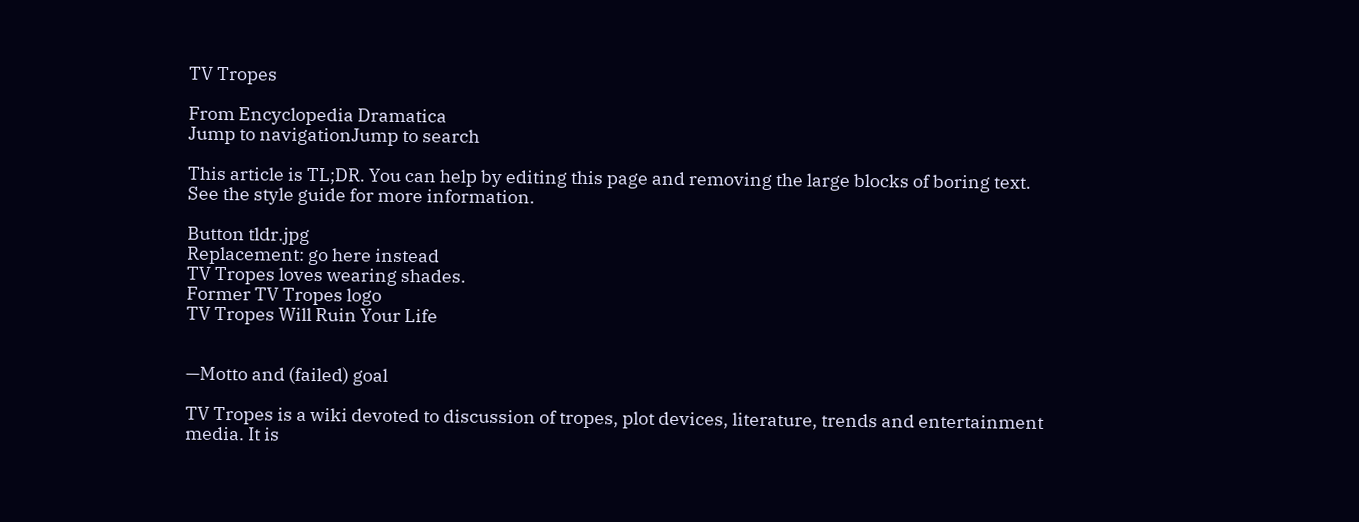TV Tropes

From Encyclopedia Dramatica
Jump to navigationJump to search

This article is TL;DR. You can help by editing this page and removing the large blocks of boring text.
See the style guide for more information.

Button tldr.jpg
Replacement: go here instead
TV Tropes loves wearing shades.
Former TV Tropes logo
TV Tropes Will Ruin Your Life


—Motto and (failed) goal

TV Tropes is a wiki devoted to discussion of tropes, plot devices, literature, trends and entertainment media. It is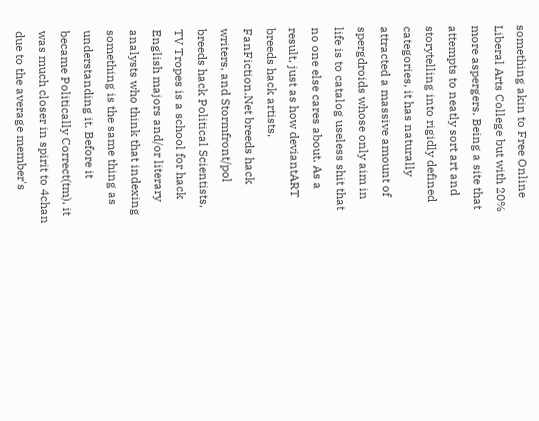something akin to Free Online Liberal Arts College but with 20% more aspergers. Being a site that attempts to neatly sort art and storytelling into rigidly defined categories, it has naturally attracted a massive amount of spergdroids whose only aim in life is to catalog useless shit that no one else cares about. As a result, just as how deviantART breeds hack artists, FanFiction.Net breeds hack writers, and Stormfront/pol breeds hack Political Scientists, TV Tropes is a school for hack English majors and/or literary analysts who think that indexing something is the same thing as understanding it. Before it became Politically Correct(tm), it was much closer in spirit to 4chan due to the average member's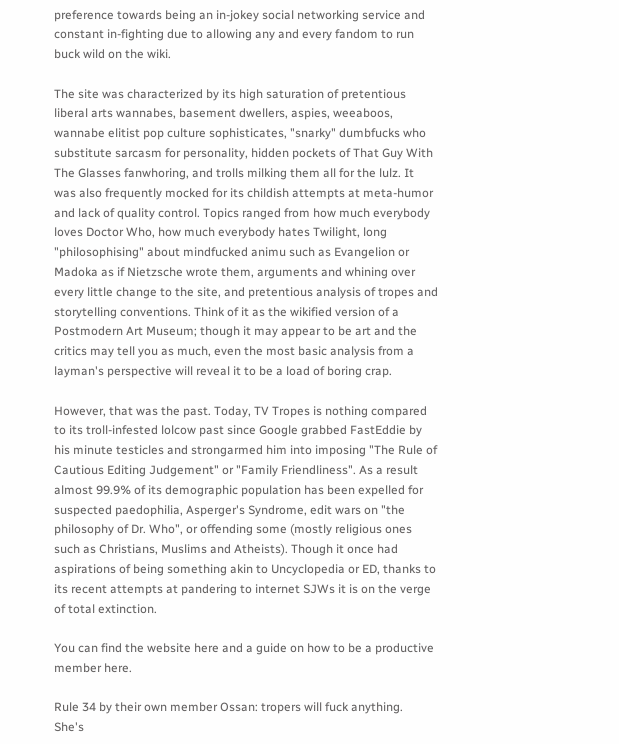preference towards being an in-jokey social networking service and constant in-fighting due to allowing any and every fandom to run buck wild on the wiki.

The site was characterized by its high saturation of pretentious liberal arts wannabes, basement dwellers, aspies, weeaboos, wannabe elitist pop culture sophisticates, "snarky" dumbfucks who substitute sarcasm for personality, hidden pockets of That Guy With The Glasses fanwhoring, and trolls milking them all for the lulz. It was also frequently mocked for its childish attempts at meta-humor and lack of quality control. Topics ranged from how much everybody loves Doctor Who, how much everybody hates Twilight, long "philosophising" about mindfucked animu such as Evangelion or Madoka as if Nietzsche wrote them, arguments and whining over every little change to the site, and pretentious analysis of tropes and storytelling conventions. Think of it as the wikified version of a Postmodern Art Museum; though it may appear to be art and the critics may tell you as much, even the most basic analysis from a layman's perspective will reveal it to be a load of boring crap.

However, that was the past. Today, TV Tropes is nothing compared to its troll-infested lolcow past since Google grabbed FastEddie by his minute testicles and strongarmed him into imposing "The Rule of Cautious Editing Judgement" or "Family Friendliness". As a result almost 99.9% of its demographic population has been expelled for suspected paedophilia, Asperger's Syndrome, edit wars on "the philosophy of Dr. Who", or offending some (mostly religious ones such as Christians, Muslims and Atheists). Though it once had aspirations of being something akin to Uncyclopedia or ED, thanks to its recent attempts at pandering to internet SJWs it is on the verge of total extinction.

You can find the website here and a guide on how to be a productive member here.

Rule 34 by their own member Ossan: tropers will fuck anything.
She's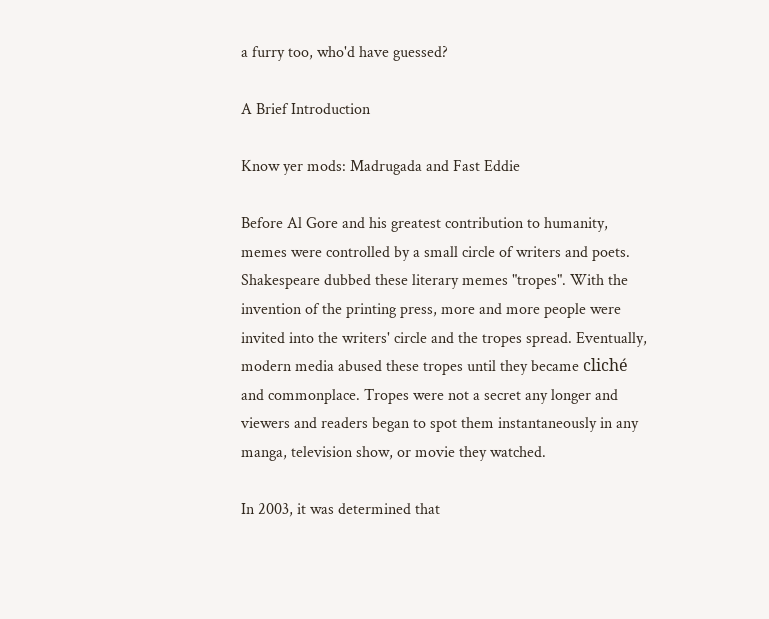a furry too, who'd have guessed?

A Brief Introduction

Know yer mods: Madrugada and Fast Eddie

Before Al Gore and his greatest contribution to humanity, memes were controlled by a small circle of writers and poets. Shakespeare dubbed these literary memes "tropes". With the invention of the printing press, more and more people were invited into the writers' circle and the tropes spread. Eventually, modern media abused these tropes until they became cliché and commonplace. Tropes were not a secret any longer and viewers and readers began to spot them instantaneously in any manga, television show, or movie they watched.

In 2003, it was determined that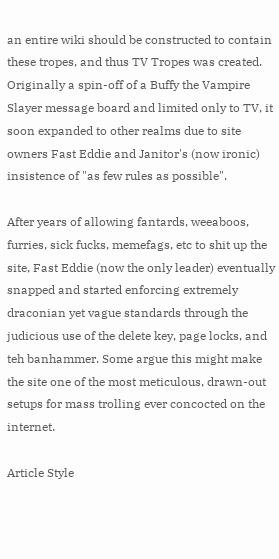an entire wiki should be constructed to contain these tropes, and thus TV Tropes was created. Originally a spin-off of a Buffy the Vampire Slayer message board and limited only to TV, it soon expanded to other realms due to site owners Fast Eddie and Janitor's (now ironic) insistence of "as few rules as possible".

After years of allowing fantards, weeaboos, furries, sick fucks, memefags, etc to shit up the site, Fast Eddie (now the only leader) eventually snapped and started enforcing extremely draconian yet vague standards through the judicious use of the delete key, page locks, and teh banhammer. Some argue this might make the site one of the most meticulous, drawn-out setups for mass trolling ever concocted on the internet.

Article Style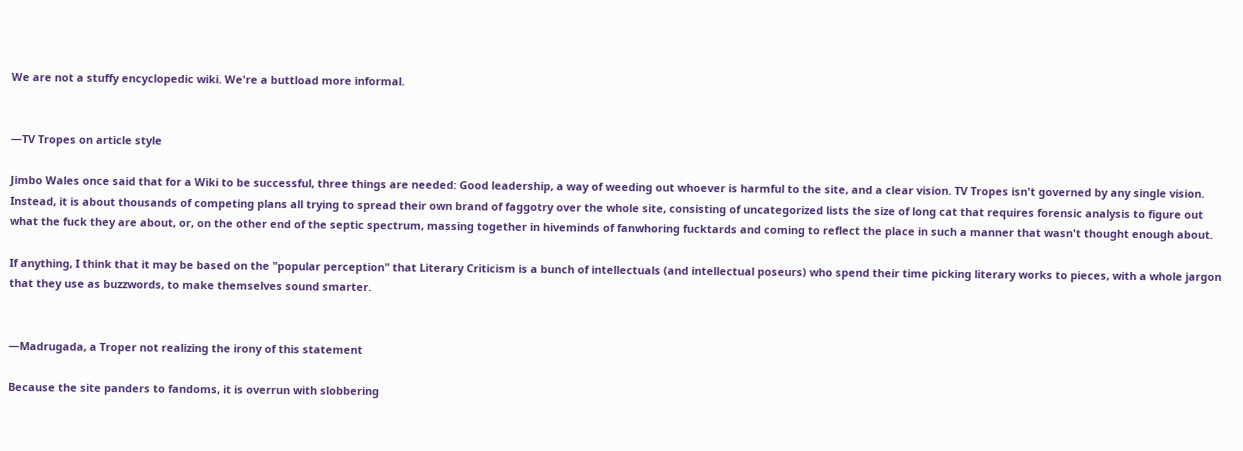We are not a stuffy encyclopedic wiki. We're a buttload more informal.


—TV Tropes on article style

Jimbo Wales once said that for a Wiki to be successful, three things are needed: Good leadership, a way of weeding out whoever is harmful to the site, and a clear vision. TV Tropes isn't governed by any single vision. Instead, it is about thousands of competing plans all trying to spread their own brand of faggotry over the whole site, consisting of uncategorized lists the size of long cat that requires forensic analysis to figure out what the fuck they are about, or, on the other end of the septic spectrum, massing together in hiveminds of fanwhoring fucktards and coming to reflect the place in such a manner that wasn't thought enough about.

If anything, I think that it may be based on the "popular perception" that Literary Criticism is a bunch of intellectuals (and intellectual poseurs) who spend their time picking literary works to pieces, with a whole jargon that they use as buzzwords, to make themselves sound smarter.


—Madrugada, a Troper not realizing the irony of this statement

Because the site panders to fandoms, it is overrun with slobbering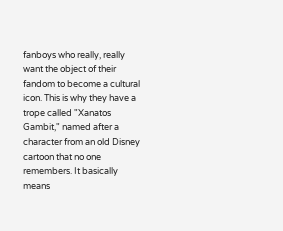fanboys who really, really want the object of their fandom to become a cultural icon. This is why they have a trope called "Xanatos Gambit," named after a character from an old Disney cartoon that no one remembers. It basically means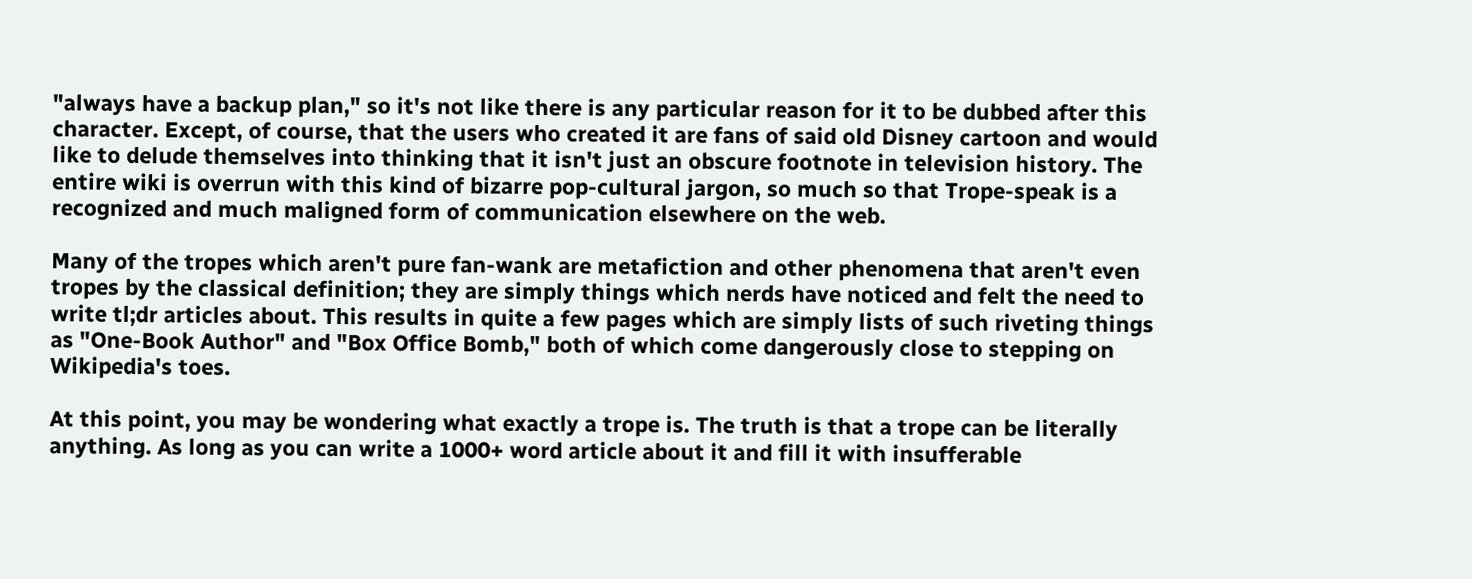"always have a backup plan," so it's not like there is any particular reason for it to be dubbed after this character. Except, of course, that the users who created it are fans of said old Disney cartoon and would like to delude themselves into thinking that it isn't just an obscure footnote in television history. The entire wiki is overrun with this kind of bizarre pop-cultural jargon, so much so that Trope-speak is a recognized and much maligned form of communication elsewhere on the web.

Many of the tropes which aren't pure fan-wank are metafiction and other phenomena that aren't even tropes by the classical definition; they are simply things which nerds have noticed and felt the need to write tl;dr articles about. This results in quite a few pages which are simply lists of such riveting things as "One-Book Author" and "Box Office Bomb," both of which come dangerously close to stepping on Wikipedia's toes.

At this point, you may be wondering what exactly a trope is. The truth is that a trope can be literally anything. As long as you can write a 1000+ word article about it and fill it with insufferable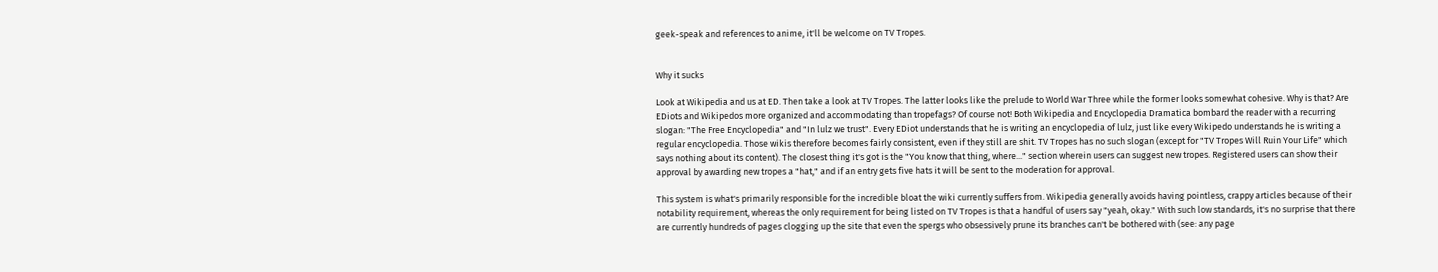geek-speak and references to anime, it'll be welcome on TV Tropes.


Why it sucks

Look at Wikipedia and us at ED. Then take a look at TV Tropes. The latter looks like the prelude to World War Three while the former looks somewhat cohesive. Why is that? Are EDiots and Wikipedos more organized and accommodating than tropefags? Of course not! Both Wikipedia and Encyclopedia Dramatica bombard the reader with a recurring slogan: "The Free Encyclopedia" and "In lulz we trust". Every EDiot understands that he is writing an encyclopedia of lulz, just like every Wikipedo understands he is writing a regular encyclopedia. Those wikis therefore becomes fairly consistent, even if they still are shit. TV Tropes has no such slogan (except for "TV Tropes Will Ruin Your Life" which says nothing about its content). The closest thing it's got is the "You know that thing, where..." section wherein users can suggest new tropes. Registered users can show their approval by awarding new tropes a "hat," and if an entry gets five hats it will be sent to the moderation for approval.

This system is what's primarily responsible for the incredible bloat the wiki currently suffers from. Wikipedia generally avoids having pointless, crappy articles because of their notability requirement, whereas the only requirement for being listed on TV Tropes is that a handful of users say "yeah, okay." With such low standards, it's no surprise that there are currently hundreds of pages clogging up the site that even the spergs who obsessively prune its branches can't be bothered with (see: any page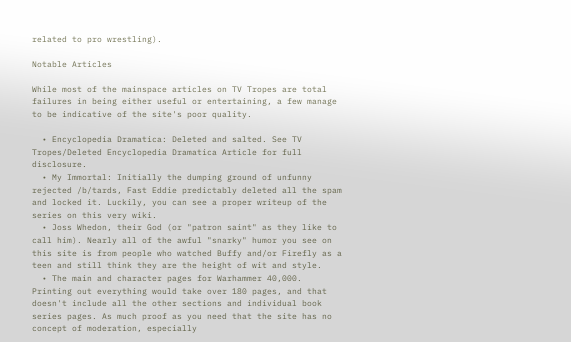related to pro wrestling).

Notable Articles

While most of the mainspace articles on TV Tropes are total failures in being either useful or entertaining, a few manage to be indicative of the site's poor quality.

  • Encyclopedia Dramatica: Deleted and salted. See TV Tropes/Deleted Encyclopedia Dramatica Article for full disclosure.
  • My Immortal: Initially the dumping ground of unfunny rejected /b/tards, Fast Eddie predictably deleted all the spam and locked it. Luckily, you can see a proper writeup of the series on this very wiki.
  • Joss Whedon, their God (or "patron saint" as they like to call him). Nearly all of the awful "snarky" humor you see on this site is from people who watched Buffy and/or Firefly as a teen and still think they are the height of wit and style.
  • The main and character pages for Warhammer 40,000. Printing out everything would take over 180 pages, and that doesn't include all the other sections and individual book series pages. As much proof as you need that the site has no concept of moderation, especially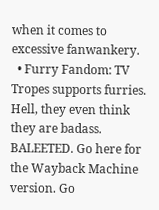when it comes to excessive fanwankery.
  • Furry Fandom: TV Tropes supports furries. Hell, they even think they are badass. BALEETED. Go here for the Wayback Machine version. Go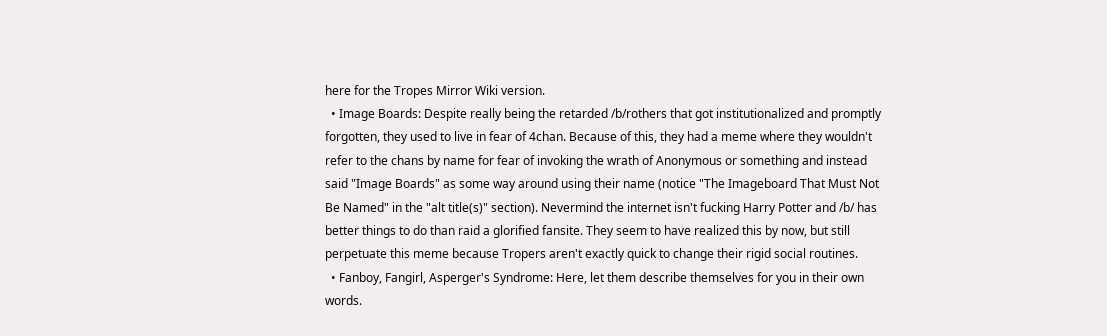here for the Tropes Mirror Wiki version.
  • Image Boards: Despite really being the retarded /b/rothers that got institutionalized and promptly forgotten, they used to live in fear of 4chan. Because of this, they had a meme where they wouldn't refer to the chans by name for fear of invoking the wrath of Anonymous or something and instead said "Image Boards" as some way around using their name (notice "The Imageboard That Must Not Be Named" in the "alt title(s)" section). Nevermind the internet isn't fucking Harry Potter and /b/ has better things to do than raid a glorified fansite. They seem to have realized this by now, but still perpetuate this meme because Tropers aren't exactly quick to change their rigid social routines.
  • Fanboy, Fangirl, Asperger's Syndrome: Here, let them describe themselves for you in their own words.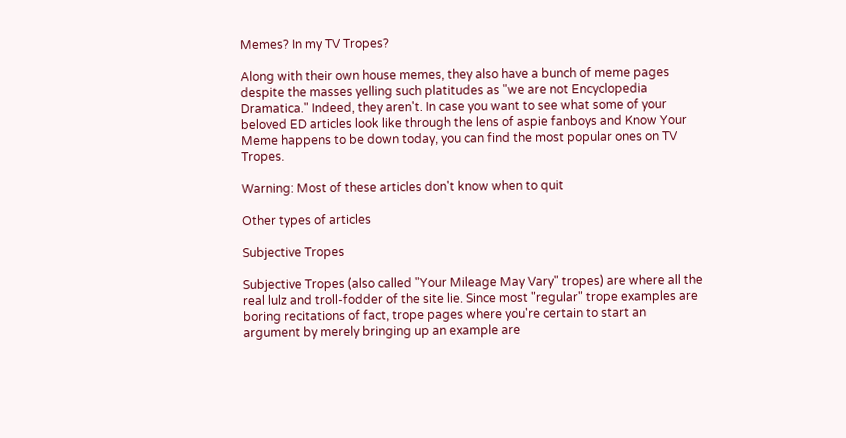Memes? In my TV Tropes?

Along with their own house memes, they also have a bunch of meme pages despite the masses yelling such platitudes as "we are not Encyclopedia Dramatica." Indeed, they aren't. In case you want to see what some of your beloved ED articles look like through the lens of aspie fanboys and Know Your Meme happens to be down today, you can find the most popular ones on TV Tropes.

Warning: Most of these articles don't know when to quit

Other types of articles

Subjective Tropes

Subjective Tropes (also called "Your Mileage May Vary" tropes) are where all the real lulz and troll-fodder of the site lie. Since most "regular" trope examples are boring recitations of fact, trope pages where you're certain to start an argument by merely bringing up an example are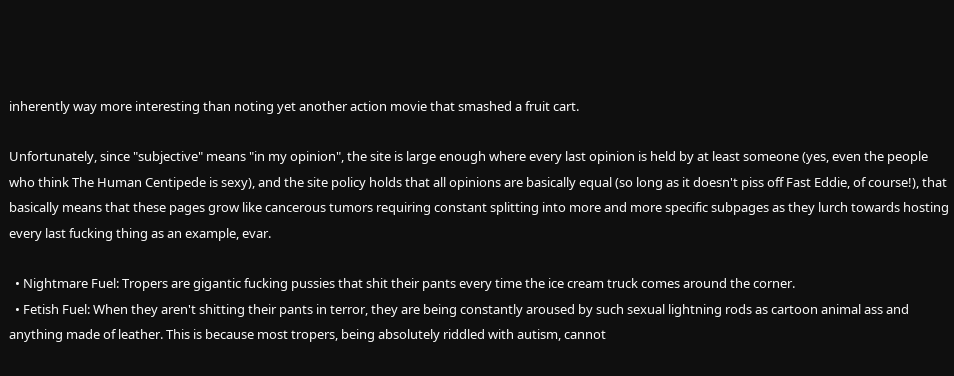inherently way more interesting than noting yet another action movie that smashed a fruit cart.

Unfortunately, since "subjective" means "in my opinion", the site is large enough where every last opinion is held by at least someone (yes, even the people who think The Human Centipede is sexy), and the site policy holds that all opinions are basically equal (so long as it doesn't piss off Fast Eddie, of course!), that basically means that these pages grow like cancerous tumors requiring constant splitting into more and more specific subpages as they lurch towards hosting every last fucking thing as an example, evar.

  • Nightmare Fuel: Tropers are gigantic fucking pussies that shit their pants every time the ice cream truck comes around the corner.
  • Fetish Fuel: When they aren't shitting their pants in terror, they are being constantly aroused by such sexual lightning rods as cartoon animal ass and anything made of leather. This is because most tropers, being absolutely riddled with autism, cannot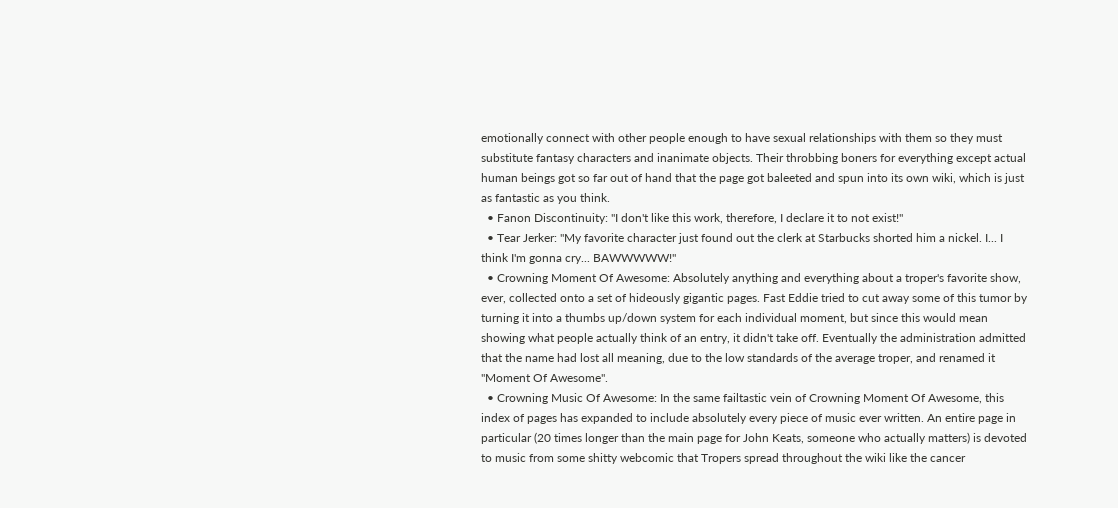emotionally connect with other people enough to have sexual relationships with them so they must substitute fantasy characters and inanimate objects. Their throbbing boners for everything except actual human beings got so far out of hand that the page got baleeted and spun into its own wiki, which is just as fantastic as you think.
  • Fanon Discontinuity: "I don't like this work, therefore, I declare it to not exist!"
  • Tear Jerker: "My favorite character just found out the clerk at Starbucks shorted him a nickel. I... I think I'm gonna cry... BAWWWWW!"
  • Crowning Moment Of Awesome: Absolutely anything and everything about a troper's favorite show, ever, collected onto a set of hideously gigantic pages. Fast Eddie tried to cut away some of this tumor by turning it into a thumbs up/down system for each individual moment, but since this would mean showing what people actually think of an entry, it didn't take off. Eventually the administration admitted that the name had lost all meaning, due to the low standards of the average troper, and renamed it "Moment Of Awesome".
  • Crowning Music Of Awesome: In the same failtastic vein of Crowning Moment Of Awesome, this index of pages has expanded to include absolutely every piece of music ever written. An entire page in particular (20 times longer than the main page for John Keats, someone who actually matters) is devoted to music from some shitty webcomic that Tropers spread throughout the wiki like the cancer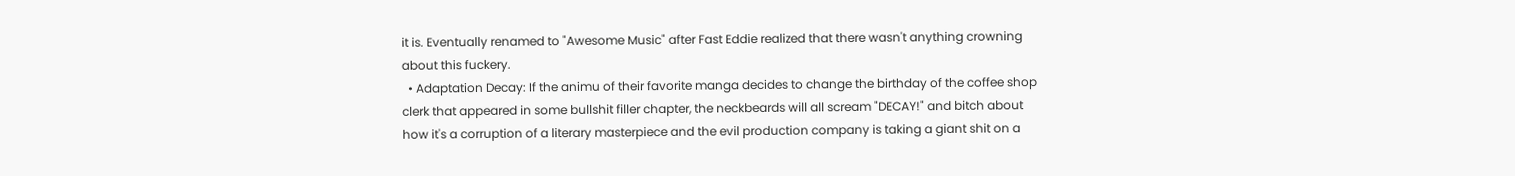it is. Eventually renamed to "Awesome Music" after Fast Eddie realized that there wasn't anything crowning about this fuckery.
  • Adaptation Decay: If the animu of their favorite manga decides to change the birthday of the coffee shop clerk that appeared in some bullshit filler chapter, the neckbeards will all scream "DECAY!" and bitch about how it's a corruption of a literary masterpiece and the evil production company is taking a giant shit on a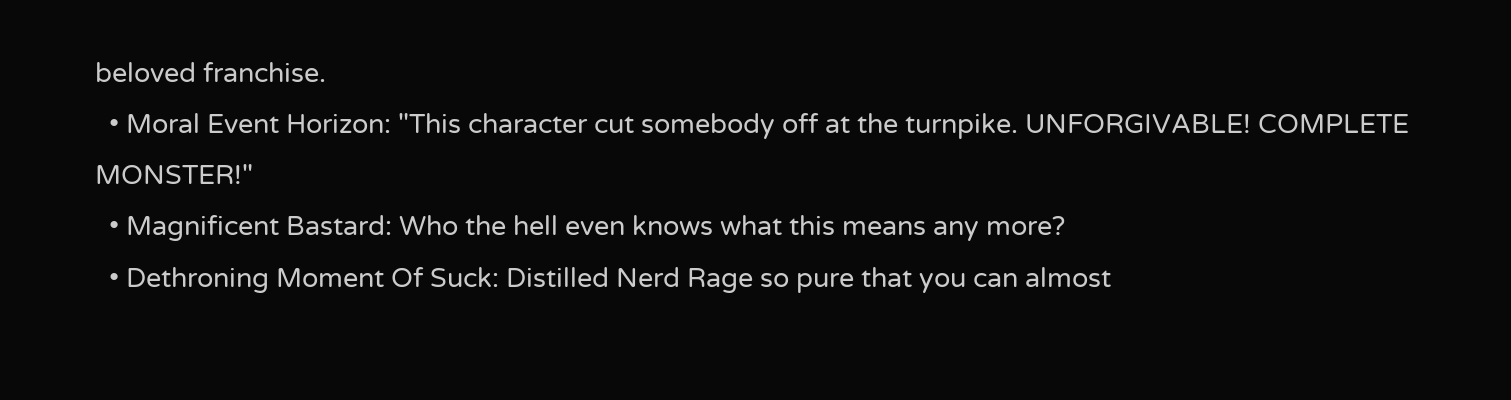beloved franchise.
  • Moral Event Horizon: "This character cut somebody off at the turnpike. UNFORGIVABLE! COMPLETE MONSTER!"
  • Magnificent Bastard: Who the hell even knows what this means any more?
  • Dethroning Moment Of Suck: Distilled Nerd Rage so pure that you can almost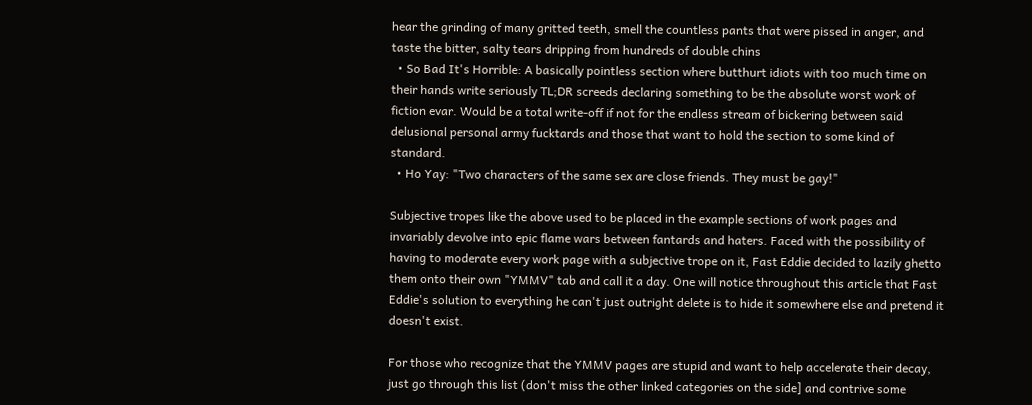hear the grinding of many gritted teeth, smell the countless pants that were pissed in anger, and taste the bitter, salty tears dripping from hundreds of double chins
  • So Bad It's Horrible: A basically pointless section where butthurt idiots with too much time on their hands write seriously TL;DR screeds declaring something to be the absolute worst work of fiction evar. Would be a total write-off if not for the endless stream of bickering between said delusional personal army fucktards and those that want to hold the section to some kind of standard.
  • Ho Yay: "Two characters of the same sex are close friends. They must be gay!"

Subjective tropes like the above used to be placed in the example sections of work pages and invariably devolve into epic flame wars between fantards and haters. Faced with the possibility of having to moderate every work page with a subjective trope on it, Fast Eddie decided to lazily ghetto them onto their own "YMMV" tab and call it a day. One will notice throughout this article that Fast Eddie's solution to everything he can't just outright delete is to hide it somewhere else and pretend it doesn't exist.

For those who recognize that the YMMV pages are stupid and want to help accelerate their decay, just go through this list (don't miss the other linked categories on the side] and contrive some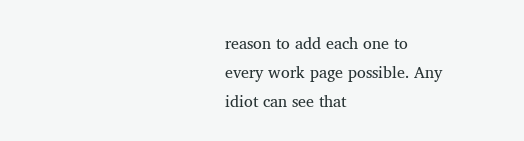reason to add each one to every work page possible. Any idiot can see that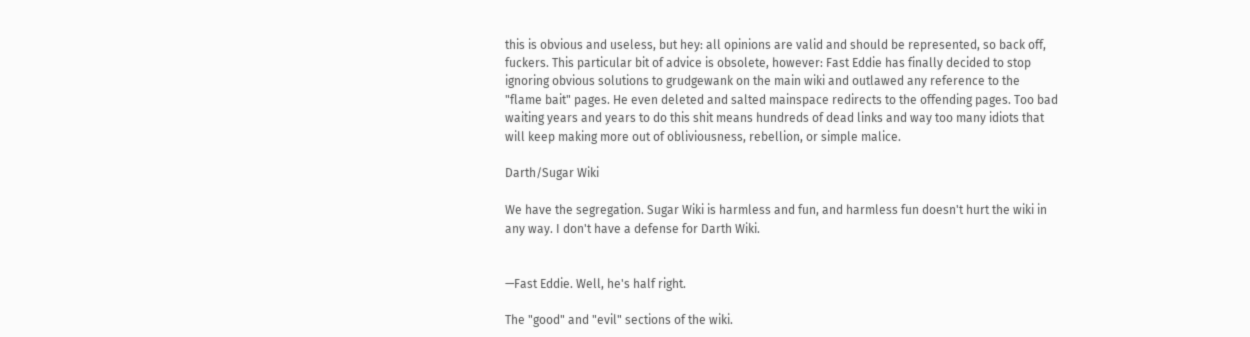this is obvious and useless, but hey: all opinions are valid and should be represented, so back off, fuckers. This particular bit of advice is obsolete, however: Fast Eddie has finally decided to stop ignoring obvious solutions to grudgewank on the main wiki and outlawed any reference to the "flame bait" pages. He even deleted and salted mainspace redirects to the offending pages. Too bad waiting years and years to do this shit means hundreds of dead links and way too many idiots that will keep making more out of obliviousness, rebellion, or simple malice.

Darth/Sugar Wiki

We have the segregation. Sugar Wiki is harmless and fun, and harmless fun doesn't hurt the wiki in any way. I don't have a defense for Darth Wiki.


—Fast Eddie. Well, he's half right.

The "good" and "evil" sections of the wiki.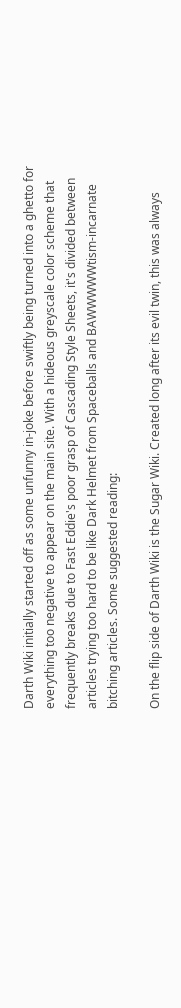Darth Wiki initially started off as some unfunny in-joke before swiftly being turned into a ghetto for everything too negative to appear on the main site. With a hideous greyscale color scheme that frequently breaks due to Fast Eddie's poor grasp of Cascading Style Sheets, it's divided between articles trying too hard to be like Dark Helmet from Spaceballs and BAWWWWWtism-incarnate bitching articles. Some suggested reading:

On the flip side of Darth Wiki is the Sugar Wiki. Created long after its evil twin, this was always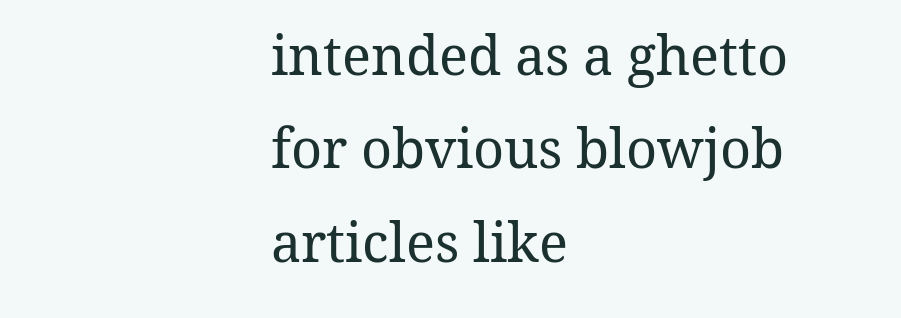intended as a ghetto for obvious blowjob articles like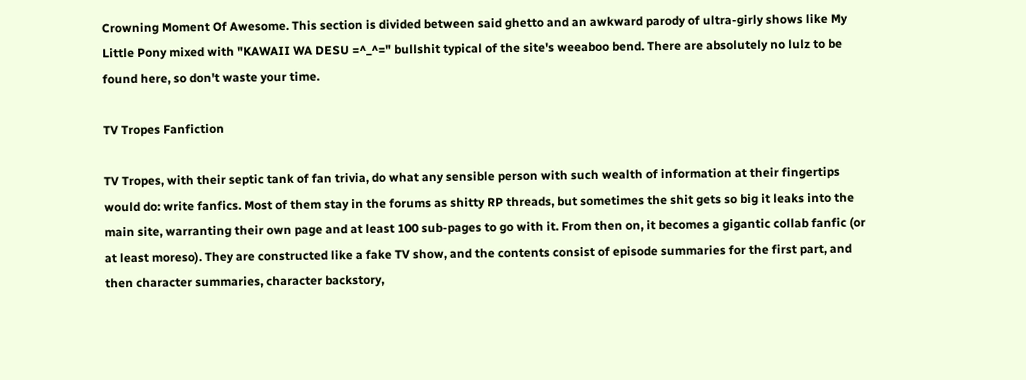Crowning Moment Of Awesome. This section is divided between said ghetto and an awkward parody of ultra-girly shows like My Little Pony mixed with "KAWAII WA DESU =^_^=" bullshit typical of the site's weeaboo bend. There are absolutely no lulz to be found here, so don't waste your time.

TV Tropes Fanfiction

TV Tropes, with their septic tank of fan trivia, do what any sensible person with such wealth of information at their fingertips would do: write fanfics. Most of them stay in the forums as shitty RP threads, but sometimes the shit gets so big it leaks into the main site, warranting their own page and at least 100 sub-pages to go with it. From then on, it becomes a gigantic collab fanfic (or at least moreso). They are constructed like a fake TV show, and the contents consist of episode summaries for the first part, and then character summaries, character backstory,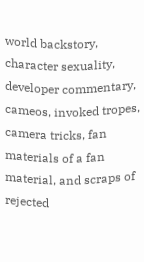world backstory, character sexuality, developer commentary, cameos, invoked tropes, camera tricks, fan materials of a fan material, and scraps of rejected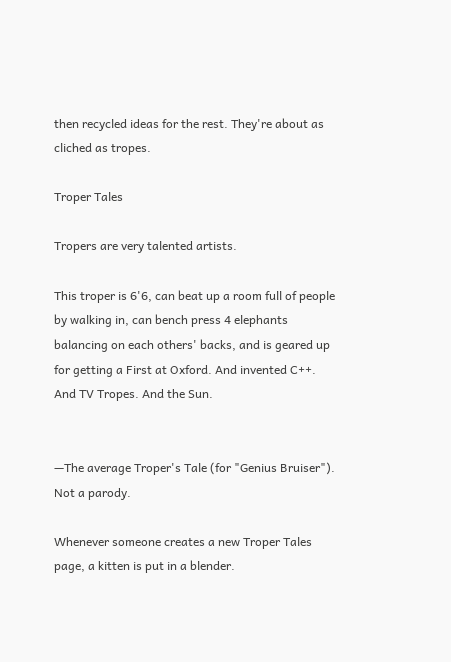then recycled ideas for the rest. They're about as cliched as tropes.

Troper Tales

Tropers are very talented artists.

This troper is 6'6, can beat up a room full of people by walking in, can bench press 4 elephants balancing on each others' backs, and is geared up for getting a First at Oxford. And invented C++. And TV Tropes. And the Sun.


—The average Troper's Tale (for "Genius Bruiser"). Not a parody.

Whenever someone creates a new Troper Tales page, a kitten is put in a blender.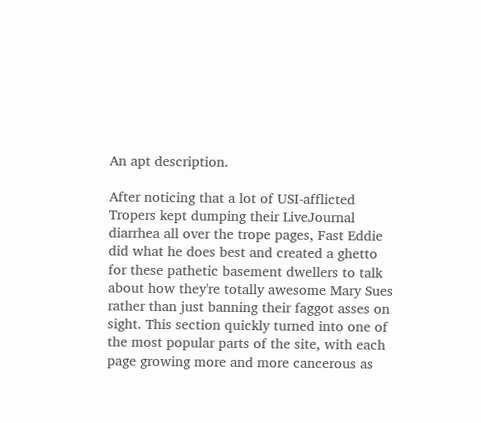An apt description.

After noticing that a lot of USI-afflicted Tropers kept dumping their LiveJournal diarrhea all over the trope pages, Fast Eddie did what he does best and created a ghetto for these pathetic basement dwellers to talk about how they're totally awesome Mary Sues rather than just banning their faggot asses on sight. This section quickly turned into one of the most popular parts of the site, with each page growing more and more cancerous as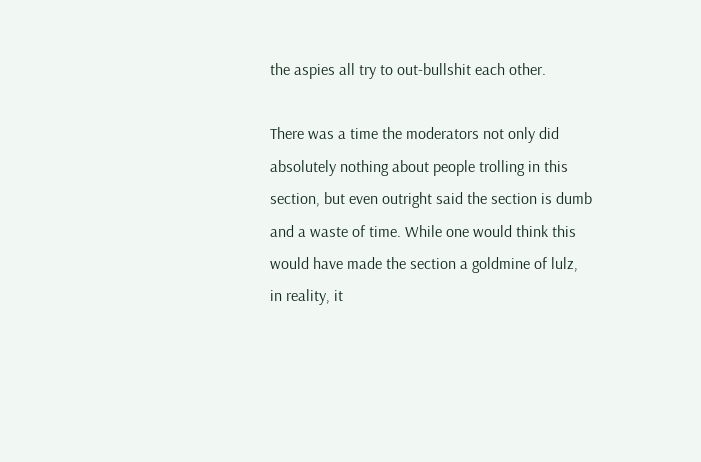the aspies all try to out-bullshit each other.

There was a time the moderators not only did absolutely nothing about people trolling in this section, but even outright said the section is dumb and a waste of time. While one would think this would have made the section a goldmine of lulz, in reality, it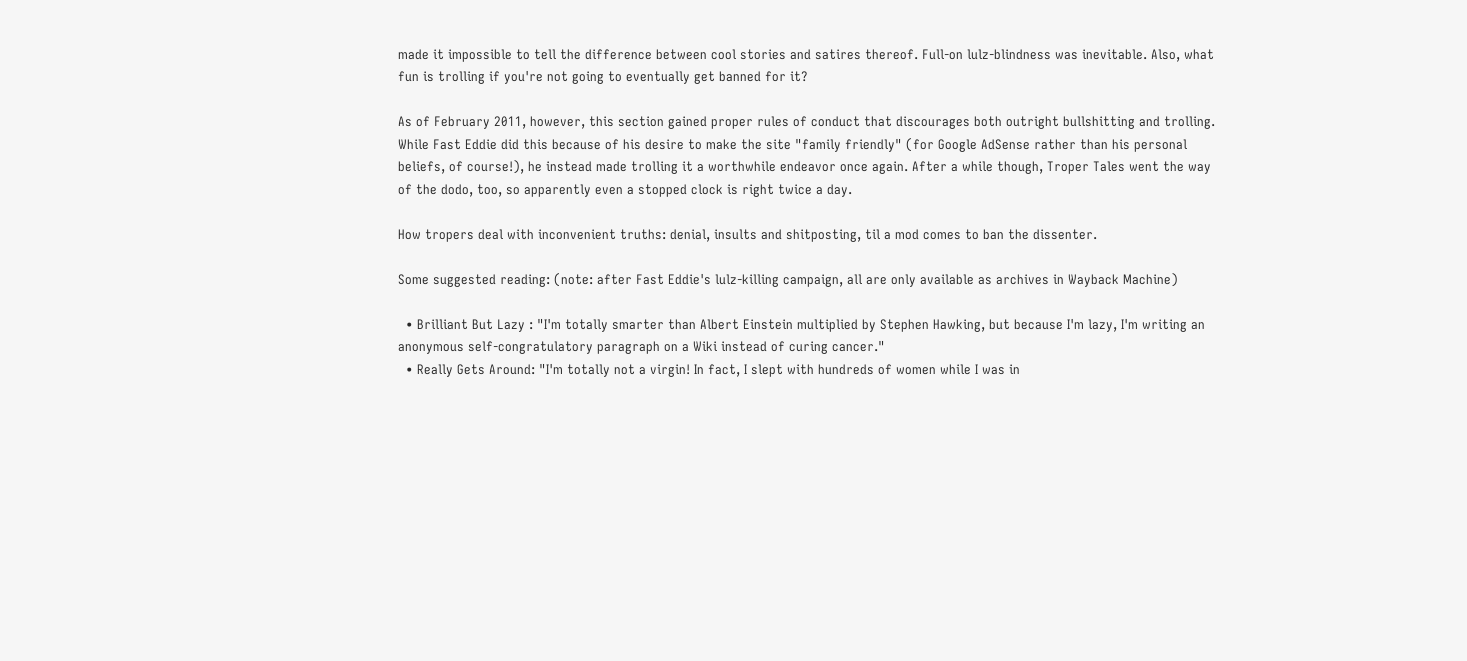made it impossible to tell the difference between cool stories and satires thereof. Full-on lulz-blindness was inevitable. Also, what fun is trolling if you're not going to eventually get banned for it?

As of February 2011, however, this section gained proper rules of conduct that discourages both outright bullshitting and trolling. While Fast Eddie did this because of his desire to make the site "family friendly" (for Google AdSense rather than his personal beliefs, of course!), he instead made trolling it a worthwhile endeavor once again. After a while though, Troper Tales went the way of the dodo, too, so apparently even a stopped clock is right twice a day.

How tropers deal with inconvenient truths: denial, insults and shitposting, til a mod comes to ban the dissenter.

Some suggested reading: (note: after Fast Eddie's lulz-killing campaign, all are only available as archives in Wayback Machine)

  • Brilliant But Lazy : "I'm totally smarter than Albert Einstein multiplied by Stephen Hawking, but because I'm lazy, I'm writing an anonymous self-congratulatory paragraph on a Wiki instead of curing cancer."
  • Really Gets Around: "I'm totally not a virgin! In fact, I slept with hundreds of women while I was in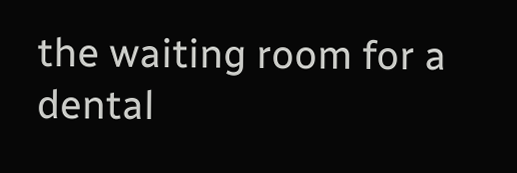the waiting room for a dental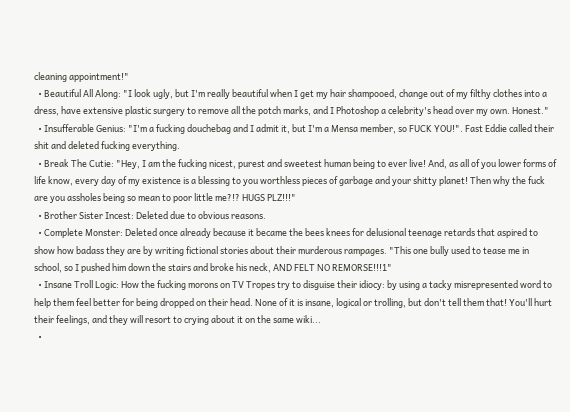cleaning appointment!"
  • Beautiful All Along: "I look ugly, but I'm really beautiful when I get my hair shampooed, change out of my filthy clothes into a dress, have extensive plastic surgery to remove all the potch marks, and I Photoshop a celebrity's head over my own. Honest."
  • Insufferable Genius: "I'm a fucking douchebag and I admit it, but I'm a Mensa member, so FUCK YOU!". Fast Eddie called their shit and deleted fucking everything.
  • Break The Cutie: "Hey, I am the fucking nicest, purest and sweetest human being to ever live! And, as all of you lower forms of life know, every day of my existence is a blessing to you worthless pieces of garbage and your shitty planet! Then why the fuck are you assholes being so mean to poor little me?!? HUGS PLZ!!!"
  • Brother Sister Incest: Deleted due to obvious reasons.
  • Complete Monster: Deleted once already because it became the bees knees for delusional teenage retards that aspired to show how badass they are by writing fictional stories about their murderous rampages. "This one bully used to tease me in school, so I pushed him down the stairs and broke his neck, AND FELT NO REMORSE!!!1"
  • Insane Troll Logic: How the fucking morons on TV Tropes try to disguise their idiocy: by using a tacky misrepresented word to help them feel better for being dropped on their head. None of it is insane, logical or trolling, but don't tell them that! You'll hurt their feelings, and they will resort to crying about it on the same wiki...
  •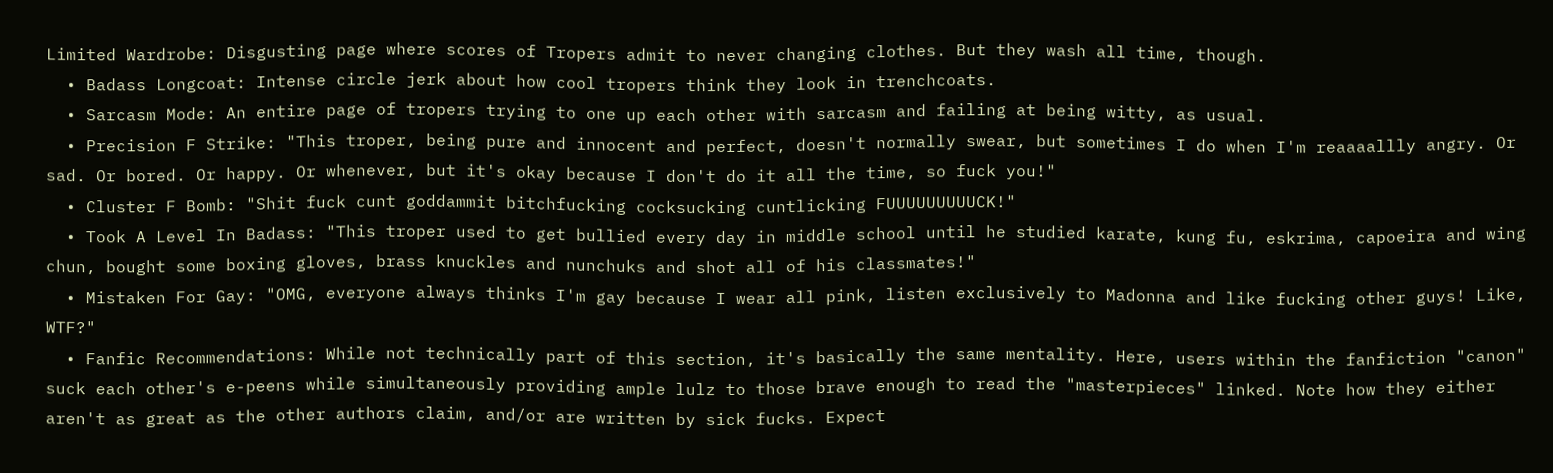Limited Wardrobe: Disgusting page where scores of Tropers admit to never changing clothes. But they wash all time, though.
  • Badass Longcoat: Intense circle jerk about how cool tropers think they look in trenchcoats.
  • Sarcasm Mode: An entire page of tropers trying to one up each other with sarcasm and failing at being witty, as usual.
  • Precision F Strike: "This troper, being pure and innocent and perfect, doesn't normally swear, but sometimes I do when I'm reaaaallly angry. Or sad. Or bored. Or happy. Or whenever, but it's okay because I don't do it all the time, so fuck you!"
  • Cluster F Bomb: "Shit fuck cunt goddammit bitchfucking cocksucking cuntlicking FUUUUUUUUUCK!"
  • Took A Level In Badass: "This troper used to get bullied every day in middle school until he studied karate, kung fu, eskrima, capoeira and wing chun, bought some boxing gloves, brass knuckles and nunchuks and shot all of his classmates!"
  • Mistaken For Gay: "OMG, everyone always thinks I'm gay because I wear all pink, listen exclusively to Madonna and like fucking other guys! Like, WTF?"
  • Fanfic Recommendations: While not technically part of this section, it's basically the same mentality. Here, users within the fanfiction "canon" suck each other's e-peens while simultaneously providing ample lulz to those brave enough to read the "masterpieces" linked. Note how they either aren't as great as the other authors claim, and/or are written by sick fucks. Expect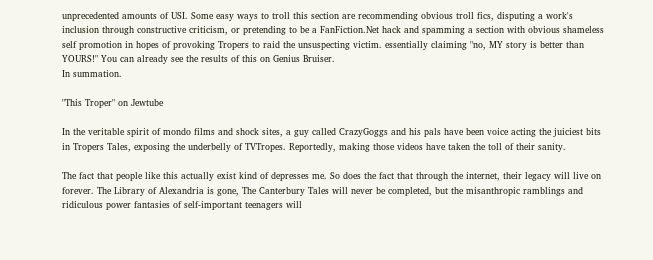unprecedented amounts of USI. Some easy ways to troll this section are recommending obvious troll fics, disputing a work's inclusion through constructive criticism, or pretending to be a FanFiction.Net hack and spamming a section with obvious shameless self promotion in hopes of provoking Tropers to raid the unsuspecting victim. essentially claiming "no, MY story is better than YOURS!" You can already see the results of this on Genius Bruiser.
In summation.

"This Troper" on Jewtube

In the veritable spirit of mondo films and shock sites, a guy called CrazyGoggs and his pals have been voice acting the juiciest bits in Tropers Tales, exposing the underbelly of TVTropes. Reportedly, making those videos have taken the toll of their sanity.

The fact that people like this actually exist kind of depresses me. So does the fact that through the internet, their legacy will live on forever. The Library of Alexandria is gone, The Canterbury Tales will never be completed, but the misanthropic ramblings and ridiculous power fantasies of self-important teenagers will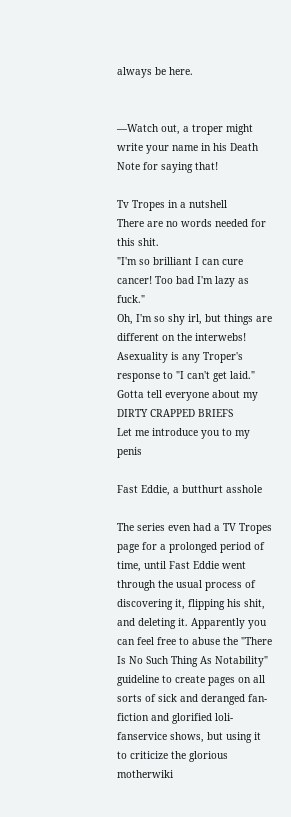always be here.


—Watch out, a troper might write your name in his Death Note for saying that!

Tv Tropes in a nutshell
There are no words needed for this shit.
"I'm so brilliant I can cure cancer! Too bad I'm lazy as fuck."
Oh, I'm so shy irl, but things are different on the interwebs!
Asexuality is any Troper's response to "I can't get laid."
Gotta tell everyone about my DIRTY CRAPPED BRIEFS
Let me introduce you to my penis

Fast Eddie, a butthurt asshole

The series even had a TV Tropes page for a prolonged period of time, until Fast Eddie went through the usual process of discovering it, flipping his shit, and deleting it. Apparently you can feel free to abuse the "There Is No Such Thing As Notability" guideline to create pages on all sorts of sick and deranged fan-fiction and glorified loli-fanservice shows, but using it to criticize the glorious motherwiki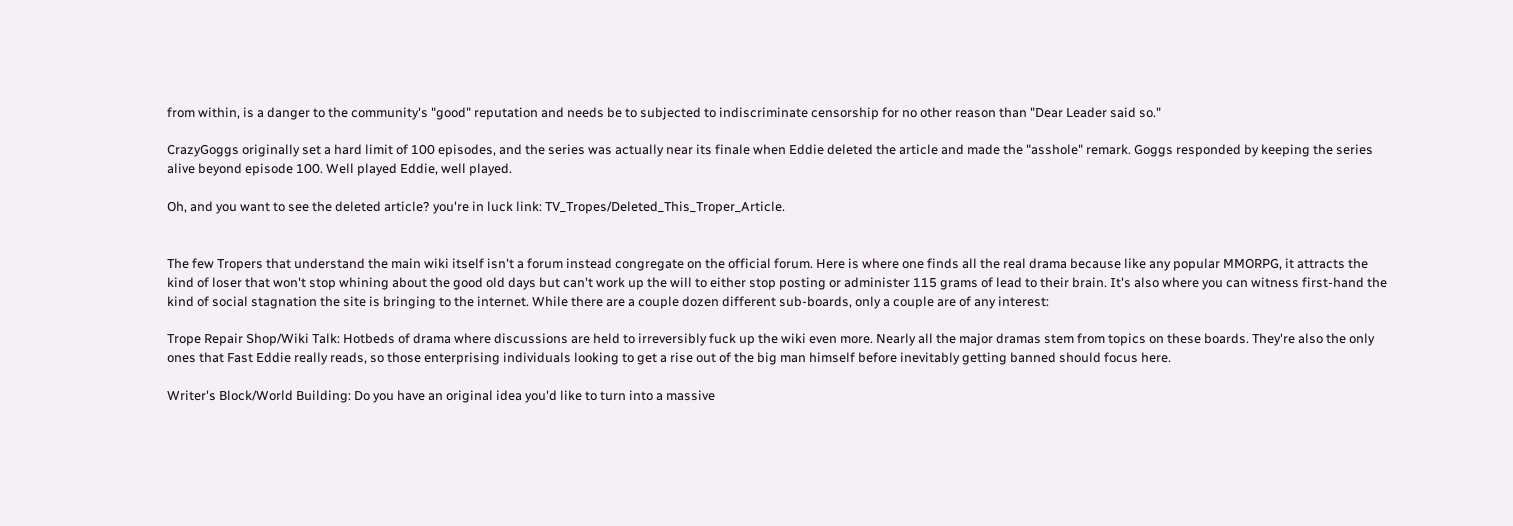from within, is a danger to the community's "good" reputation and needs be to subjected to indiscriminate censorship for no other reason than "Dear Leader said so."

CrazyGoggs originally set a hard limit of 100 episodes, and the series was actually near its finale when Eddie deleted the article and made the "asshole" remark. Goggs responded by keeping the series alive beyond episode 100. Well played Eddie, well played.

Oh, and you want to see the deleted article? you're in luck link: TV_Tropes/Deleted_This_Troper_Article.


The few Tropers that understand the main wiki itself isn't a forum instead congregate on the official forum. Here is where one finds all the real drama because like any popular MMORPG, it attracts the kind of loser that won't stop whining about the good old days but can't work up the will to either stop posting or administer 115 grams of lead to their brain. It's also where you can witness first-hand the kind of social stagnation the site is bringing to the internet. While there are a couple dozen different sub-boards, only a couple are of any interest:

Trope Repair Shop/Wiki Talk: Hotbeds of drama where discussions are held to irreversibly fuck up the wiki even more. Nearly all the major dramas stem from topics on these boards. They're also the only ones that Fast Eddie really reads, so those enterprising individuals looking to get a rise out of the big man himself before inevitably getting banned should focus here.

Writer's Block/World Building: Do you have an original idea you'd like to turn into a massive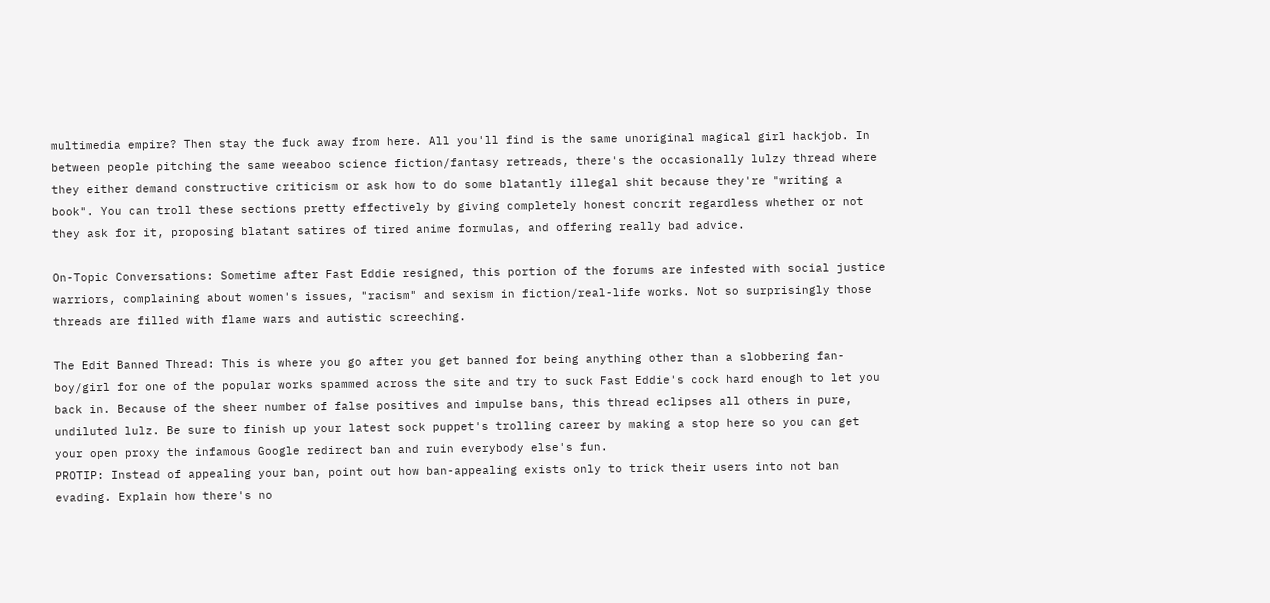multimedia empire? Then stay the fuck away from here. All you'll find is the same unoriginal magical girl hackjob. In between people pitching the same weeaboo science fiction/fantasy retreads, there's the occasionally lulzy thread where they either demand constructive criticism or ask how to do some blatantly illegal shit because they're "writing a book". You can troll these sections pretty effectively by giving completely honest concrit regardless whether or not they ask for it, proposing blatant satires of tired anime formulas, and offering really bad advice.

On-Topic Conversations: Sometime after Fast Eddie resigned, this portion of the forums are infested with social justice warriors, complaining about women's issues, "racism" and sexism in fiction/real-life works. Not so surprisingly those threads are filled with flame wars and autistic screeching.

The Edit Banned Thread: This is where you go after you get banned for being anything other than a slobbering fan-boy/girl for one of the popular works spammed across the site and try to suck Fast Eddie's cock hard enough to let you back in. Because of the sheer number of false positives and impulse bans, this thread eclipses all others in pure, undiluted lulz. Be sure to finish up your latest sock puppet's trolling career by making a stop here so you can get your open proxy the infamous Google redirect ban and ruin everybody else's fun.
PROTIP: Instead of appealing your ban, point out how ban-appealing exists only to trick their users into not ban evading. Explain how there's no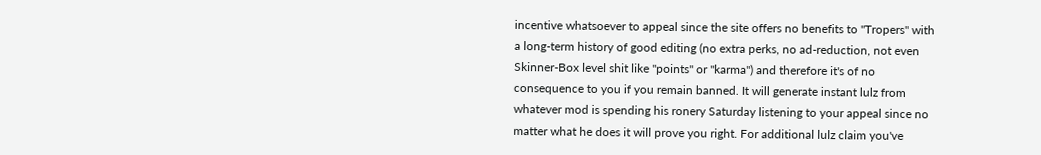incentive whatsoever to appeal since the site offers no benefits to "Tropers" with a long-term history of good editing (no extra perks, no ad-reduction, not even Skinner-Box level shit like "points" or "karma") and therefore it's of no consequence to you if you remain banned. It will generate instant lulz from whatever mod is spending his ronery Saturday listening to your appeal since no matter what he does it will prove you right. For additional lulz claim you've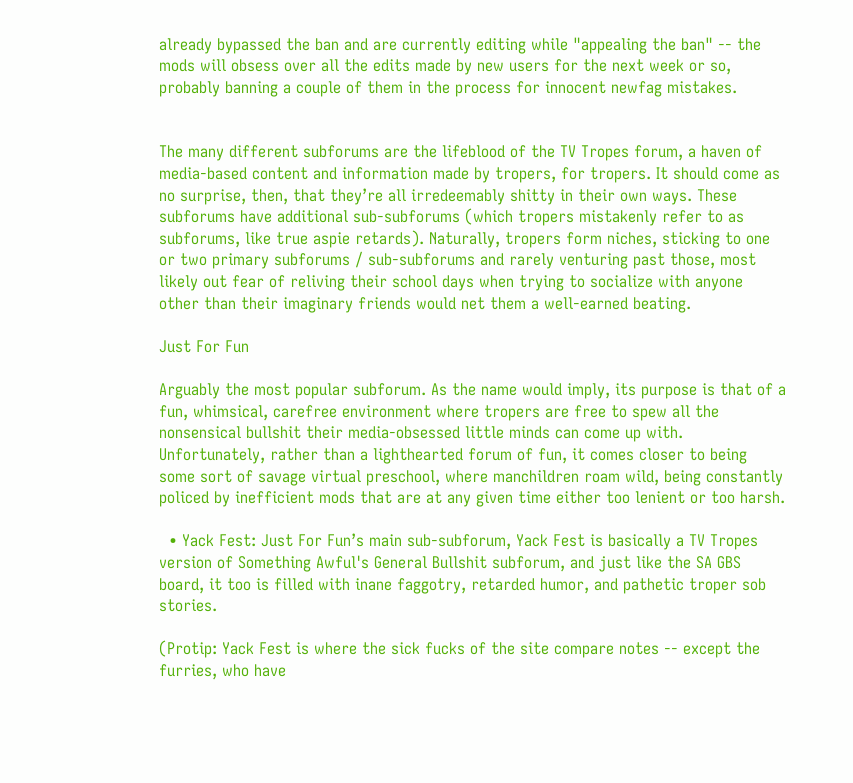already bypassed the ban and are currently editing while "appealing the ban" -- the mods will obsess over all the edits made by new users for the next week or so, probably banning a couple of them in the process for innocent newfag mistakes.


The many different subforums are the lifeblood of the TV Tropes forum, a haven of media-based content and information made by tropers, for tropers. It should come as no surprise, then, that they’re all irredeemably shitty in their own ways. These subforums have additional sub-subforums (which tropers mistakenly refer to as subforums, like true aspie retards). Naturally, tropers form niches, sticking to one or two primary subforums / sub-subforums and rarely venturing past those, most likely out fear of reliving their school days when trying to socialize with anyone other than their imaginary friends would net them a well-earned beating.

Just For Fun

Arguably the most popular subforum. As the name would imply, its purpose is that of a fun, whimsical, carefree environment where tropers are free to spew all the nonsensical bullshit their media-obsessed little minds can come up with. Unfortunately, rather than a lighthearted forum of fun, it comes closer to being some sort of savage virtual preschool, where manchildren roam wild, being constantly policed by inefficient mods that are at any given time either too lenient or too harsh.

  • Yack Fest: Just For Fun’s main sub-subforum, Yack Fest is basically a TV Tropes version of Something Awful's General Bullshit subforum, and just like the SA GBS board, it too is filled with inane faggotry, retarded humor, and pathetic troper sob stories.

(Protip: Yack Fest is where the sick fucks of the site compare notes -- except the furries, who have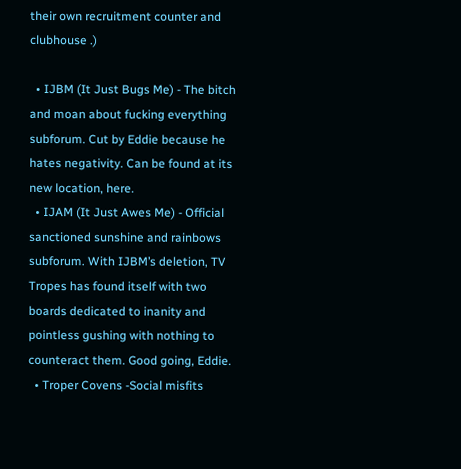their own recruitment counter and clubhouse .)

  • IJBM (It Just Bugs Me) - The bitch and moan about fucking everything subforum. Cut by Eddie because he hates negativity. Can be found at its new location, here.
  • IJAM (It Just Awes Me) - Official sanctioned sunshine and rainbows subforum. With IJBM’s deletion, TV Tropes has found itself with two boards dedicated to inanity and pointless gushing with nothing to counteract them. Good going, Eddie.
  • Troper Covens -Social misfits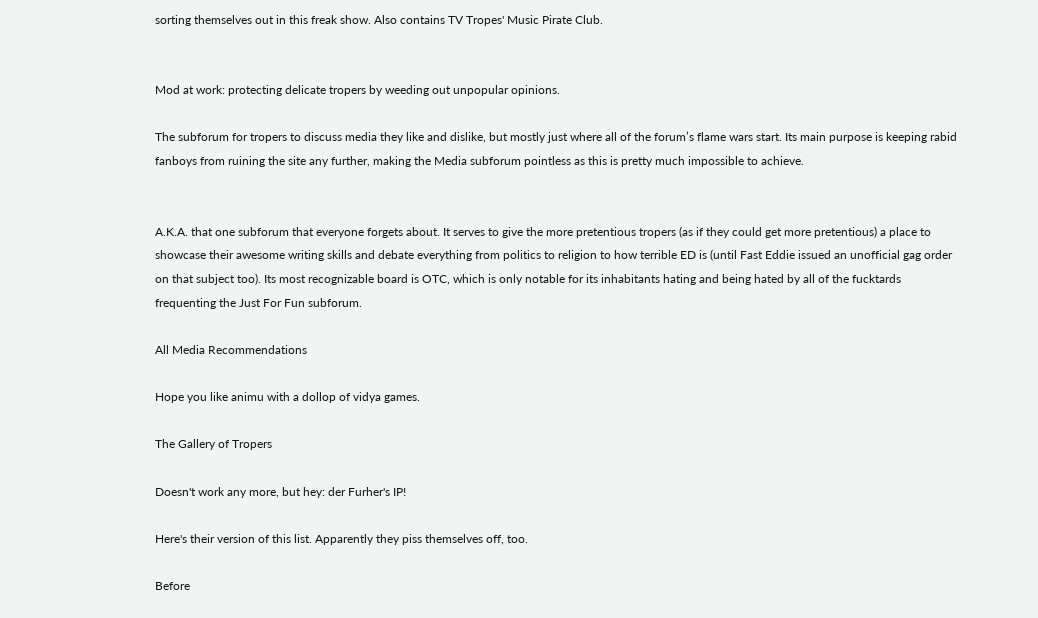sorting themselves out in this freak show. Also contains TV Tropes' Music Pirate Club.


Mod at work: protecting delicate tropers by weeding out unpopular opinions.

The subforum for tropers to discuss media they like and dislike, but mostly just where all of the forum’s flame wars start. Its main purpose is keeping rabid fanboys from ruining the site any further, making the Media subforum pointless as this is pretty much impossible to achieve.


A.K.A. that one subforum that everyone forgets about. It serves to give the more pretentious tropers (as if they could get more pretentious) a place to showcase their awesome writing skills and debate everything from politics to religion to how terrible ED is (until Fast Eddie issued an unofficial gag order on that subject too). Its most recognizable board is OTC, which is only notable for its inhabitants hating and being hated by all of the fucktards frequenting the Just For Fun subforum.

All Media Recommendations

Hope you like animu with a dollop of vidya games.

The Gallery of Tropers

Doesn't work any more, but hey: der Furher's IP!

Here's their version of this list. Apparently they piss themselves off, too.

Before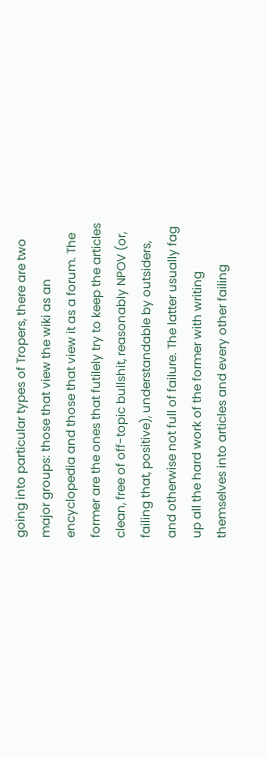going into particular types of Tropers, there are two major groups: those that view the wiki as an encyclopedia and those that view it as a forum. The former are the ones that futilely try to keep the articles clean, free of off-topic bullshit, reasonably NPOV (or, failing that, positive), understandable by outsiders, and otherwise not full of failure. The latter usually fag up all the hard work of the former with writing themselves into articles and every other failing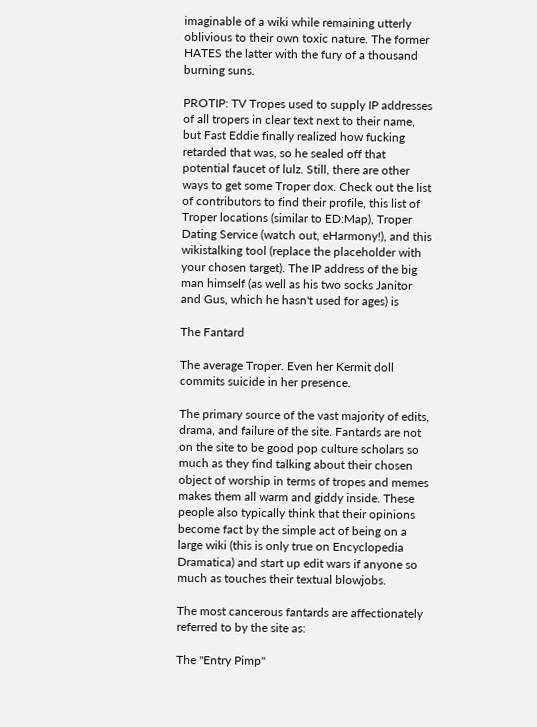imaginable of a wiki while remaining utterly oblivious to their own toxic nature. The former HATES the latter with the fury of a thousand burning suns.

PROTIP: TV Tropes used to supply IP addresses of all tropers in clear text next to their name, but Fast Eddie finally realized how fucking retarded that was, so he sealed off that potential faucet of lulz. Still, there are other ways to get some Troper dox. Check out the list of contributors to find their profile, this list of Troper locations (similar to ED:Map), Troper Dating Service (watch out, eHarmony!), and this wikistalking tool (replace the placeholder with your chosen target). The IP address of the big man himself (as well as his two socks Janitor and Gus, which he hasn't used for ages) is

The Fantard

The average Troper. Even her Kermit doll commits suicide in her presence.

The primary source of the vast majority of edits, drama, and failure of the site. Fantards are not on the site to be good pop culture scholars so much as they find talking about their chosen object of worship in terms of tropes and memes makes them all warm and giddy inside. These people also typically think that their opinions become fact by the simple act of being on a large wiki (this is only true on Encyclopedia Dramatica) and start up edit wars if anyone so much as touches their textual blowjobs.

The most cancerous fantards are affectionately referred to by the site as:

The "Entry Pimp"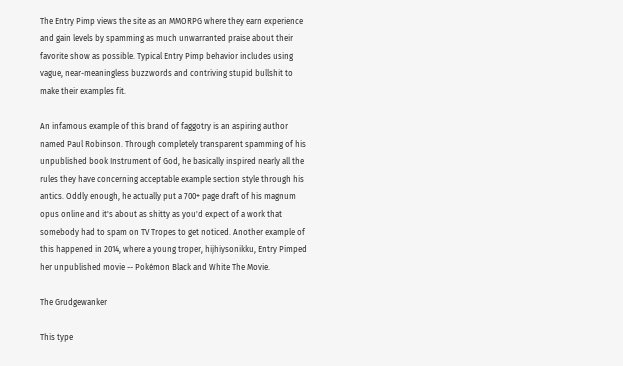The Entry Pimp views the site as an MMORPG where they earn experience and gain levels by spamming as much unwarranted praise about their favorite show as possible. Typical Entry Pimp behavior includes using vague, near-meaningless buzzwords and contriving stupid bullshit to make their examples fit.

An infamous example of this brand of faggotry is an aspiring author named Paul Robinson. Through completely transparent spamming of his unpublished book Instrument of God, he basically inspired nearly all the rules they have concerning acceptable example section style through his antics. Oddly enough, he actually put a 700+ page draft of his magnum opus online and it's about as shitty as you'd expect of a work that somebody had to spam on TV Tropes to get noticed. Another example of this happened in 2014, where a young troper, hijhiysonikku, Entry Pimped her unpublished movie -- Pokémon Black and White The Movie.

The Grudgewanker

This type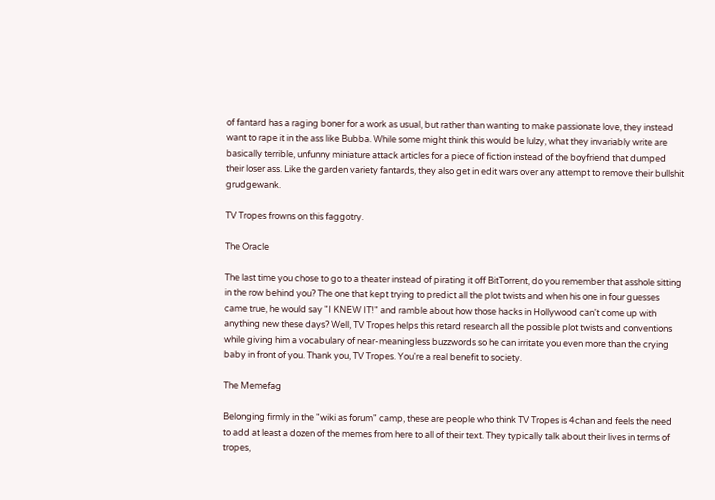of fantard has a raging boner for a work as usual, but rather than wanting to make passionate love, they instead want to rape it in the ass like Bubba. While some might think this would be lulzy, what they invariably write are basically terrible, unfunny miniature attack articles for a piece of fiction instead of the boyfriend that dumped their loser ass. Like the garden variety fantards, they also get in edit wars over any attempt to remove their bullshit grudgewank.

TV Tropes frowns on this faggotry.

The Oracle

The last time you chose to go to a theater instead of pirating it off BitTorrent, do you remember that asshole sitting in the row behind you? The one that kept trying to predict all the plot twists and when his one in four guesses came true, he would say "I KNEW IT!" and ramble about how those hacks in Hollywood can't come up with anything new these days? Well, TV Tropes helps this retard research all the possible plot twists and conventions while giving him a vocabulary of near-meaningless buzzwords so he can irritate you even more than the crying baby in front of you. Thank you, TV Tropes. You're a real benefit to society.

The Memefag

Belonging firmly in the "wiki as forum" camp, these are people who think TV Tropes is 4chan and feels the need to add at least a dozen of the memes from here to all of their text. They typically talk about their lives in terms of tropes,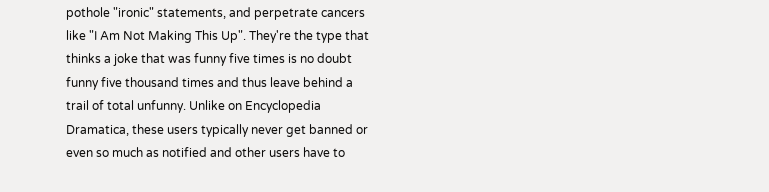pothole "ironic" statements, and perpetrate cancers like "I Am Not Making This Up". They're the type that thinks a joke that was funny five times is no doubt funny five thousand times and thus leave behind a trail of total unfunny. Unlike on Encyclopedia Dramatica, these users typically never get banned or even so much as notified and other users have to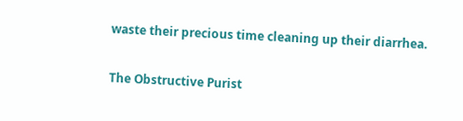waste their precious time cleaning up their diarrhea.

The Obstructive Purist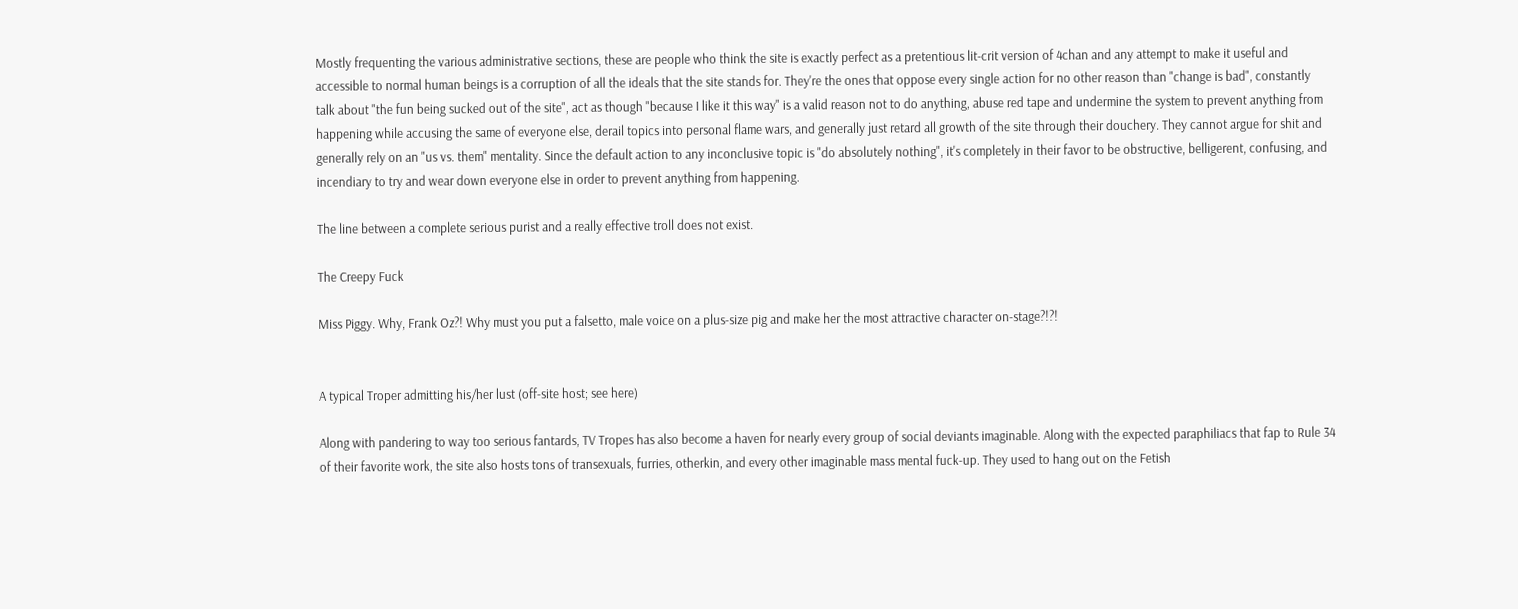Mostly frequenting the various administrative sections, these are people who think the site is exactly perfect as a pretentious lit-crit version of 4chan and any attempt to make it useful and accessible to normal human beings is a corruption of all the ideals that the site stands for. They're the ones that oppose every single action for no other reason than "change is bad", constantly talk about "the fun being sucked out of the site", act as though "because I like it this way" is a valid reason not to do anything, abuse red tape and undermine the system to prevent anything from happening while accusing the same of everyone else, derail topics into personal flame wars, and generally just retard all growth of the site through their douchery. They cannot argue for shit and generally rely on an "us vs. them" mentality. Since the default action to any inconclusive topic is "do absolutely nothing", it's completely in their favor to be obstructive, belligerent, confusing, and incendiary to try and wear down everyone else in order to prevent anything from happening.

The line between a complete serious purist and a really effective troll does not exist.

The Creepy Fuck

Miss Piggy. Why, Frank Oz?! Why must you put a falsetto, male voice on a plus-size pig and make her the most attractive character on-stage?!?!


A typical Troper admitting his/her lust (off-site host; see here)

Along with pandering to way too serious fantards, TV Tropes has also become a haven for nearly every group of social deviants imaginable. Along with the expected paraphiliacs that fap to Rule 34 of their favorite work, the site also hosts tons of transexuals, furries, otherkin, and every other imaginable mass mental fuck-up. They used to hang out on the Fetish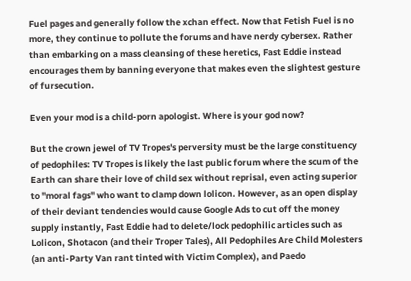Fuel pages and generally follow the xchan effect. Now that Fetish Fuel is no more, they continue to pollute the forums and have nerdy cybersex. Rather than embarking on a mass cleansing of these heretics, Fast Eddie instead encourages them by banning everyone that makes even the slightest gesture of fursecution.

Even your mod is a child-porn apologist. Where is your god now?

But the crown jewel of TV Tropes's perversity must be the large constituency of pedophiles: TV Tropes is likely the last public forum where the scum of the Earth can share their love of child sex without reprisal, even acting superior to "moral fags" who want to clamp down lolicon. However, as an open display of their deviant tendencies would cause Google Ads to cut off the money supply instantly, Fast Eddie had to delete/lock pedophilic articles such as Lolicon, Shotacon (and their Troper Tales), All Pedophiles Are Child Molesters (an anti-Party Van rant tinted with Victim Complex), and Paedo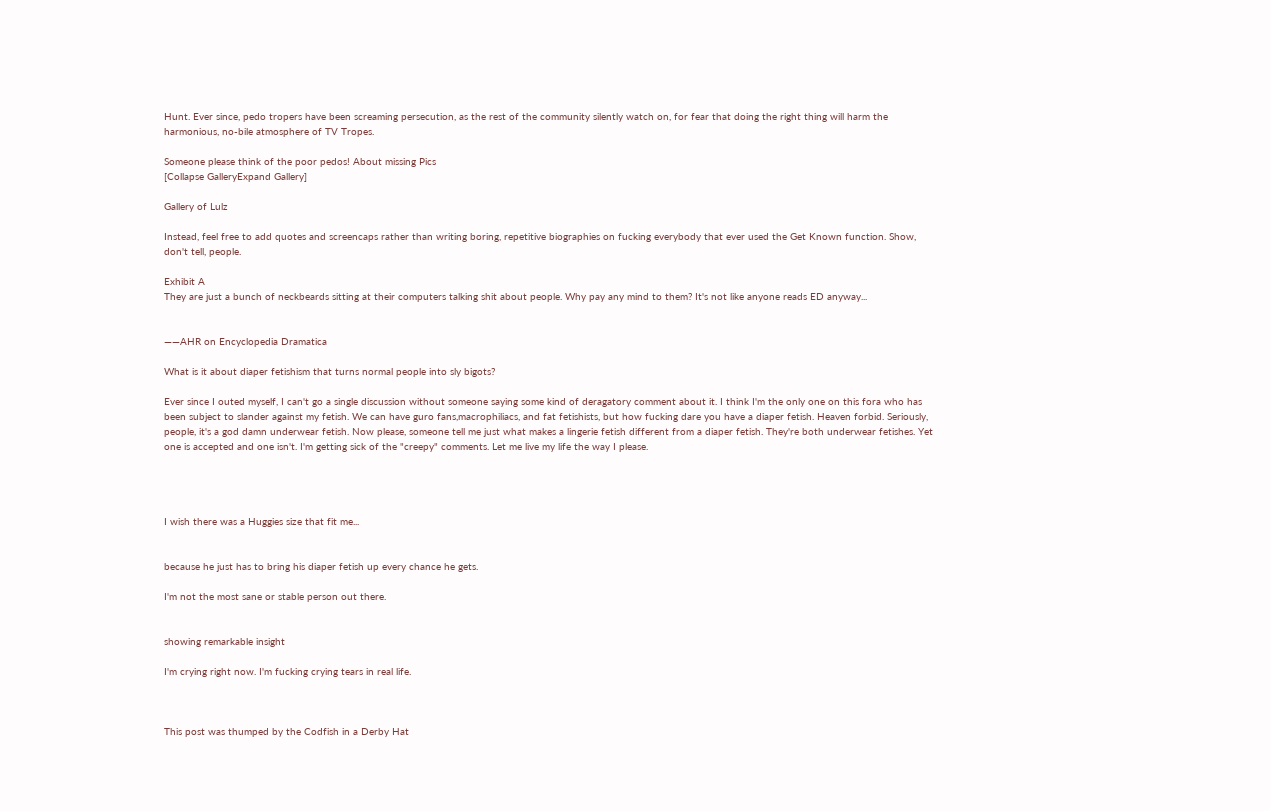Hunt. Ever since, pedo tropers have been screaming persecution, as the rest of the community silently watch on, for fear that doing the right thing will harm the harmonious, no-bile atmosphere of TV Tropes.

Someone please think of the poor pedos! About missing Pics
[Collapse GalleryExpand Gallery]

Gallery of Lulz

Instead, feel free to add quotes and screencaps rather than writing boring, repetitive biographies on fucking everybody that ever used the Get Known function. Show, don't tell, people.

Exhibit A
They are just a bunch of neckbeards sitting at their computers talking shit about people. Why pay any mind to them? It's not like anyone reads ED anyway...


——AHR on Encyclopedia Dramatica

What is it about diaper fetishism that turns normal people into sly bigots?

Ever since I outed myself, I can't go a single discussion without someone saying some kind of deragatory comment about it. I think I'm the only one on this fora who has been subject to slander against my fetish. We can have guro fans,macrophiliacs, and fat fetishists, but how fucking dare you have a diaper fetish. Heaven forbid. Seriously, people, it's a god damn underwear fetish. Now please, someone tell me just what makes a lingerie fetish different from a diaper fetish. They're both underwear fetishes. Yet one is accepted and one isn't. I'm getting sick of the "creepy" comments. Let me live my life the way I please.




I wish there was a Huggies size that fit me...


because he just has to bring his diaper fetish up every chance he gets.

I'm not the most sane or stable person out there.


showing remarkable insight

I'm crying right now. I'm fucking crying tears in real life.



This post was thumped by the Codfish in a Derby Hat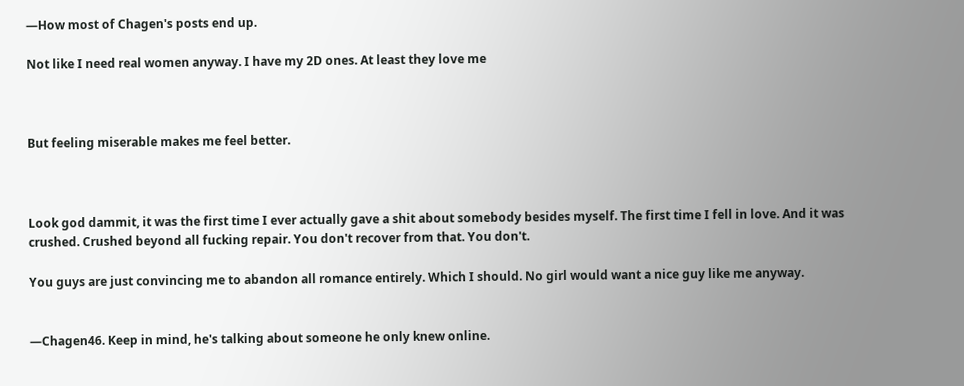—How most of Chagen's posts end up.

Not like I need real women anyway. I have my 2D ones. At least they love me



But feeling miserable makes me feel better.



Look god dammit, it was the first time I ever actually gave a shit about somebody besides myself. The first time I fell in love. And it was crushed. Crushed beyond all fucking repair. You don't recover from that. You don't.

You guys are just convincing me to abandon all romance entirely. Which I should. No girl would want a nice guy like me anyway.


—Chagen46. Keep in mind, he's talking about someone he only knew online.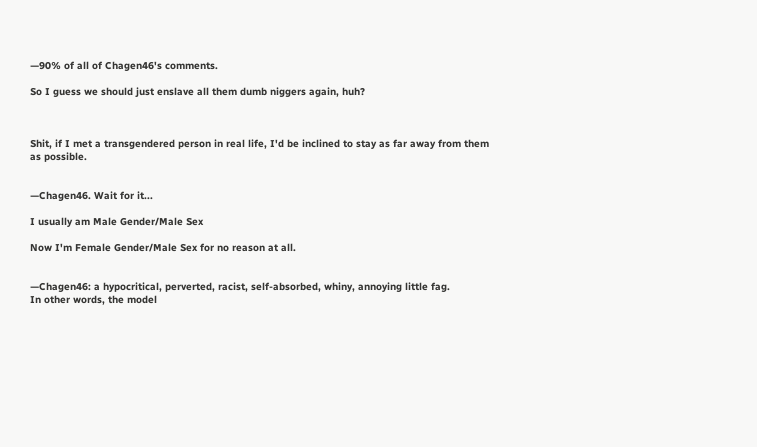—90% of all of Chagen46's comments.

So I guess we should just enslave all them dumb niggers again, huh?



Shit, if I met a transgendered person in real life, I'd be inclined to stay as far away from them as possible.


—Chagen46. Wait for it...

I usually am Male Gender/Male Sex

Now I'm Female Gender/Male Sex for no reason at all.


—Chagen46: a hypocritical, perverted, racist, self-absorbed, whiny, annoying little fag.
In other words, the model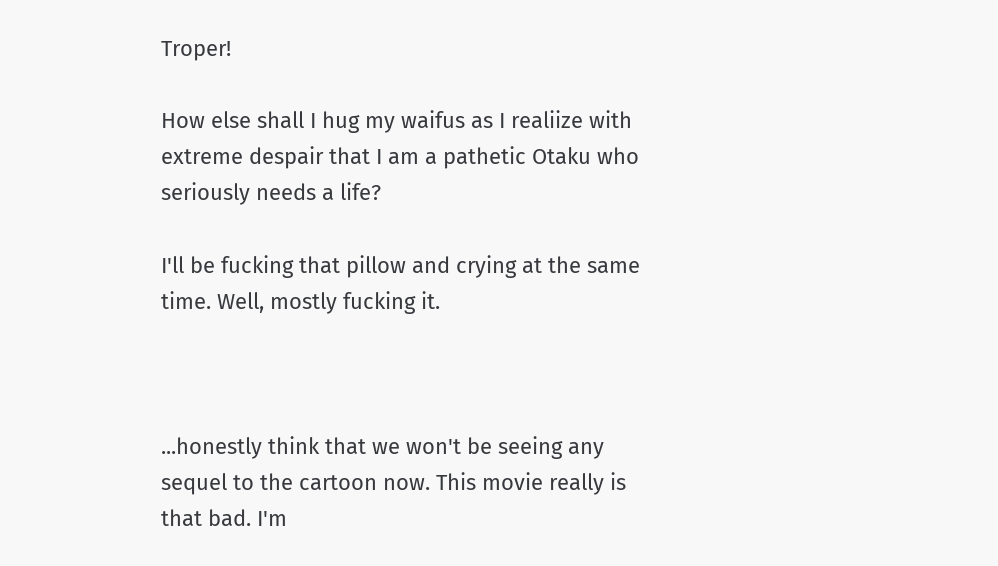Troper!

How else shall I hug my waifus as I realiize with extreme despair that I am a pathetic Otaku who seriously needs a life?

I'll be fucking that pillow and crying at the same time. Well, mostly fucking it.



...honestly think that we won't be seeing any sequel to the cartoon now. This movie really is that bad. I'm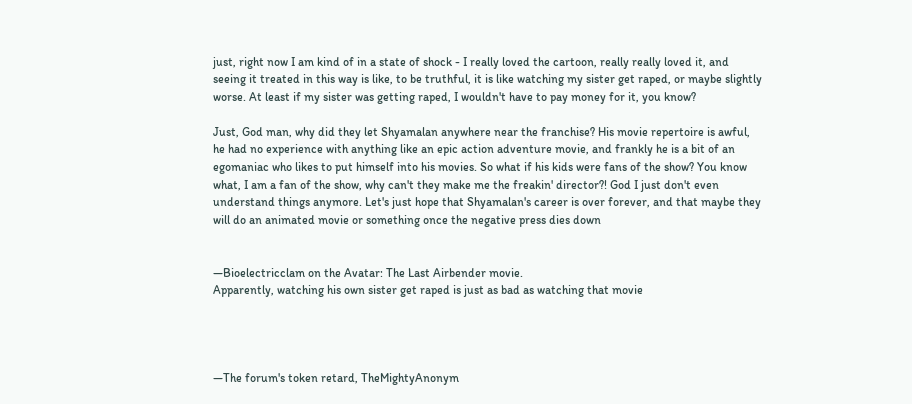just, right now I am kind of in a state of shock - I really loved the cartoon, really really loved it, and seeing it treated in this way is like, to be truthful, it is like watching my sister get raped, or maybe slightly worse. At least if my sister was getting raped, I wouldn't have to pay money for it, you know?

Just, God man, why did they let Shyamalan anywhere near the franchise? His movie repertoire is awful, he had no experience with anything like an epic action adventure movie, and frankly he is a bit of an egomaniac who likes to put himself into his movies. So what if his kids were fans of the show? You know what, I am a fan of the show, why can't they make me the freakin' director?! God I just don't even understand things anymore. Let's just hope that Shyamalan's career is over forever, and that maybe they will do an animated movie or something once the negative press dies down


—Bioelectricclam on the Avatar: The Last Airbender movie.
Apparently, watching his own sister get raped is just as bad as watching that movie




—The forum's token retard, TheMightyAnonym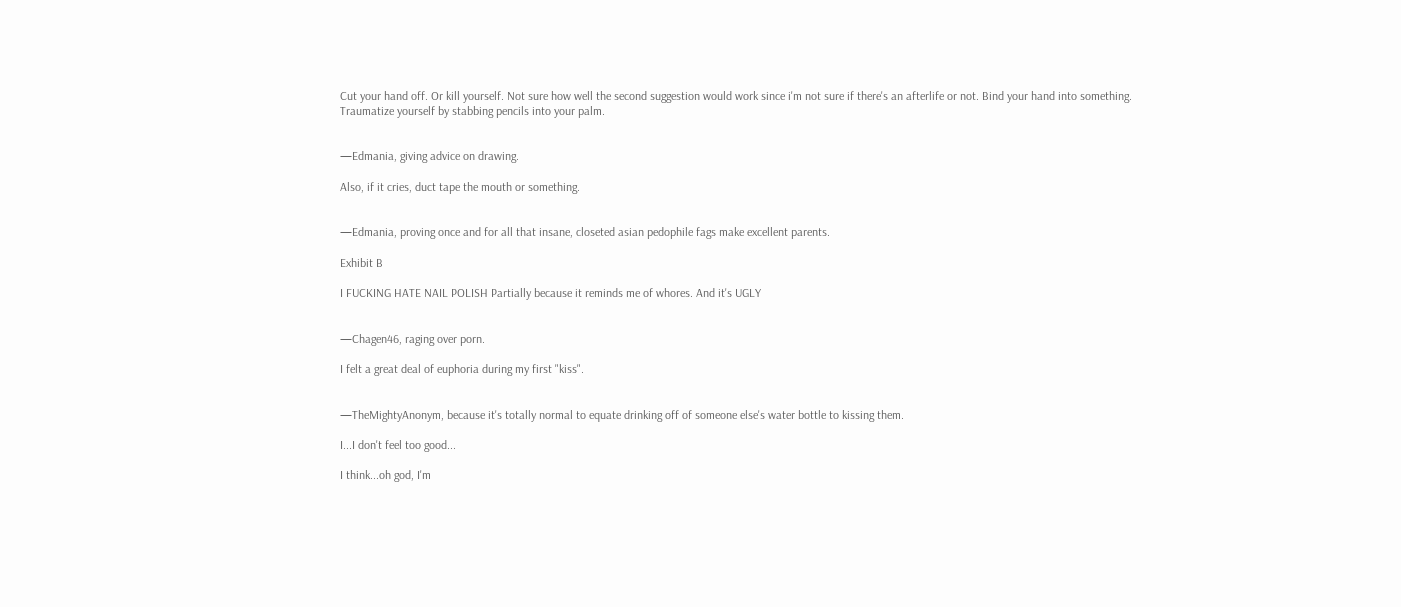Cut your hand off. Or kill yourself. Not sure how well the second suggestion would work since i'm not sure if there's an afterlife or not. Bind your hand into something. Traumatize yourself by stabbing pencils into your palm.


—Edmania, giving advice on drawing.

Also, if it cries, duct tape the mouth or something.


—Edmania, proving once and for all that insane, closeted asian pedophile fags make excellent parents.

Exhibit B

I FUCKING HATE NAIL POLISH Partially because it reminds me of whores. And it's UGLY


—Chagen46, raging over porn.

I felt a great deal of euphoria during my first "kiss".


—TheMightyAnonym, because it's totally normal to equate drinking off of someone else's water bottle to kissing them.

I...I don't feel too good...

I think...oh god, I'm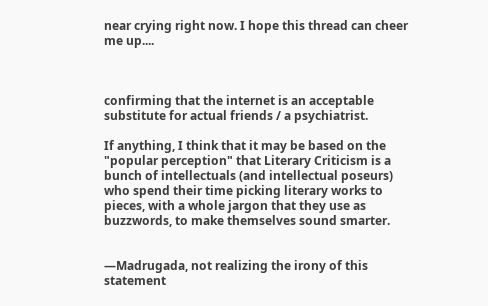near crying right now. I hope this thread can cheer me up....



confirming that the internet is an acceptable substitute for actual friends / a psychiatrist.

If anything, I think that it may be based on the "popular perception" that Literary Criticism is a bunch of intellectuals (and intellectual poseurs) who spend their time picking literary works to pieces, with a whole jargon that they use as buzzwords, to make themselves sound smarter.


—Madrugada, not realizing the irony of this statement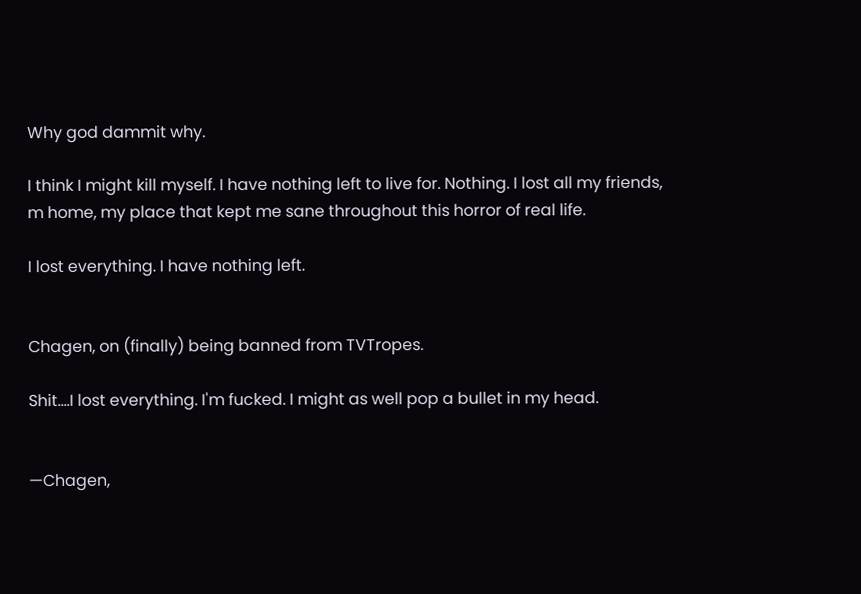Why god dammit why.

I think I might kill myself. I have nothing left to live for. Nothing. I lost all my friends, m home, my place that kept me sane throughout this horror of real life.

I lost everything. I have nothing left.


Chagen, on (finally) being banned from TVTropes.

Shit....I lost everything. I'm fucked. I might as well pop a bullet in my head.


—Chagen,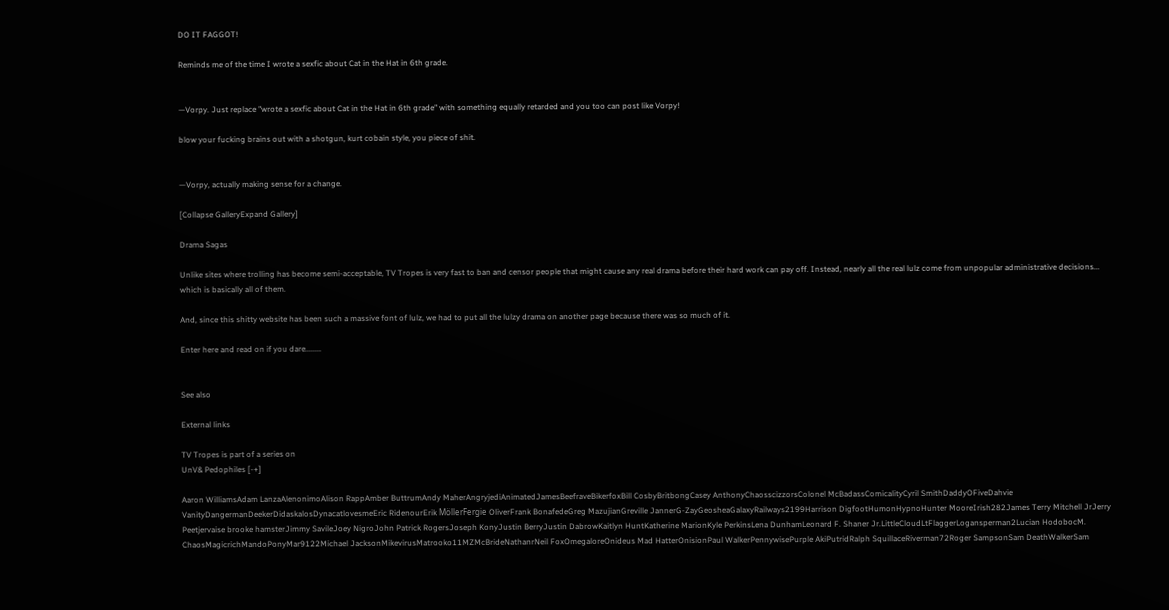DO IT FAGGOT!

Reminds me of the time I wrote a sexfic about Cat in the Hat in 6th grade.


—Vorpy. Just replace "wrote a sexfic about Cat in the Hat in 6th grade" with something equally retarded and you too can post like Vorpy!

blow your fucking brains out with a shotgun, kurt cobain style, you piece of shit.


—Vorpy, actually making sense for a change.

[Collapse GalleryExpand Gallery]

Drama Sagas

Unlike sites where trolling has become semi-acceptable, TV Tropes is very fast to ban and censor people that might cause any real drama before their hard work can pay off. Instead, nearly all the real lulz come from unpopular administrative decisions... which is basically all of them.

And, since this shitty website has been such a massive font of lulz, we had to put all the lulzy drama on another page because there was so much of it.

Enter here and read on if you dare........


See also

External links

TV Tropes is part of a series on
UnV& Pedophiles [-+]

Aaron WilliamsAdam LanzaAlenonimoAlison RappAmber ButtrumAndy MaherAngryjediAnimatedJamesBeefraveBikerfoxBill CosbyBritbongCasey AnthonyChaosscizzorsColonel McBadassComicalityCyril SmithDaddyOFiveDahvie VanityDangermanDeekerDidaskalosDynacatlovesmeEric RidenourErik MöllerFergie OliverFrank BonafedeGreg MazujianGreville JannerG-ZayGeosheaGalaxyRailways2199Harrison DigfootHumonHypnoHunter MooreIrish282James Terry Mitchell JrJerry Peetjervaise brooke hamsterJimmy SavileJoey NigroJohn Patrick RogersJoseph KonyJustin BerryJustin DabrowKaitlyn HuntKatherine MarionKyle PerkinsLena DunhamLeonard F. Shaner Jr.LittleCloudLtFlaggerLogansperman2Lucian HodobocM. ChaosMagicrichMandoPonyMar9122Michael JacksonMikevirusMatrooko11MZMcBrideNathanrNeil FoxOmegaloreOnideus Mad HatterOnisionPaul WalkerPennywisePurple AkiPutridRalph SquillaceRiverman72Roger SampsonSam DeathWalkerSam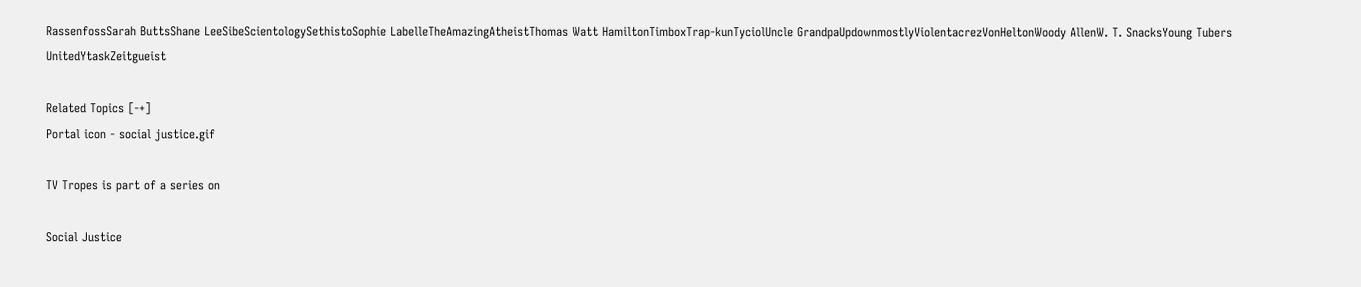RassenfossSarah ButtsShane LeeSibeScientologySethistoSophie LabelleTheAmazingAtheistThomas Watt HamiltonTimboxTrap-kunTyciolUncle GrandpaUpdownmostlyViolentacrezVonHeltonWoody AllenW. T. SnacksYoung Tubers UnitedYtaskZeitgueist

Related Topics [-+]
Portal icon - social justice.gif

TV Tropes is part of a series on

Social Justice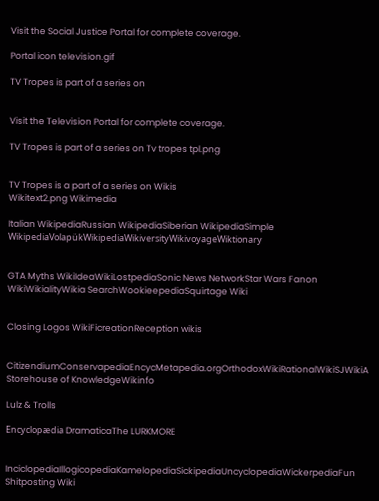Visit the Social Justice Portal for complete coverage.

Portal icon television.gif

TV Tropes is part of a series on


Visit the Television Portal for complete coverage.

TV Tropes is part of a series on Tv tropes tpl.png


TV Tropes is a part of a series on Wikis
Wikitext2.png Wikimedia

Italian WikipediaRussian WikipediaSiberian WikipediaSimple WikipediaVolapükWikipediaWikiversityWikivoyageWiktionary


GTA Myths WikiIdeaWikiLostpediaSonic News NetworkStar Wars Fanon WikiWikialityWikia SearchWookieepediaSquirtage Wiki


Closing Logos WikiFicreationReception wikis


CitizendiumConservapediaEncycMetapedia.orgOrthodoxWikiRationalWikiSJWikiA Storehouse of KnowledgeWikinfo

Lulz & Trolls

Encyclopædia DramaticaThe LURKMORE


InciclopediaIllogicopediaKamelopediaSickipediaUncyclopediaWickerpediaFun Shitposting Wiki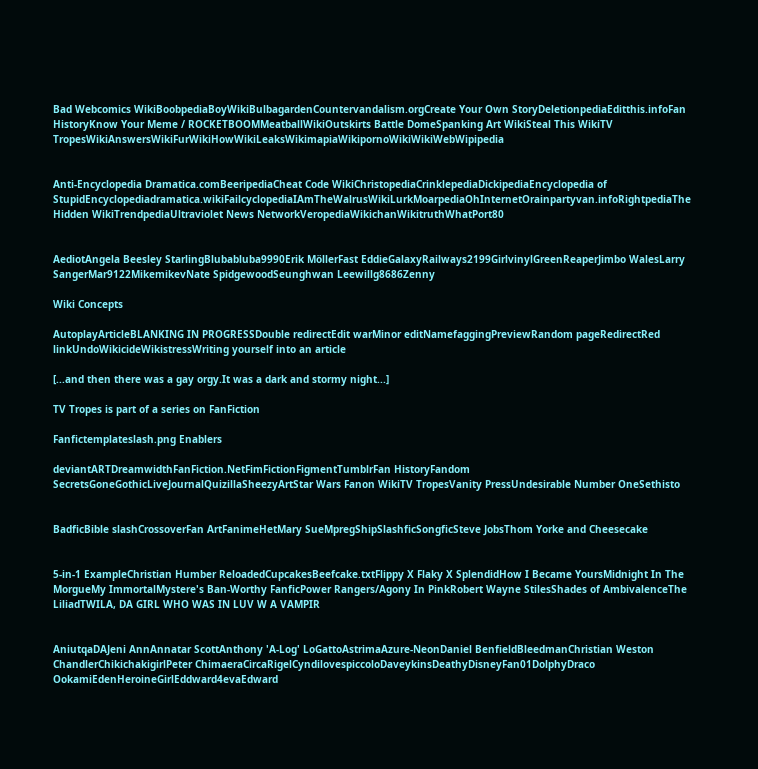Bad Webcomics WikiBoobpediaBoyWikiBulbagardenCountervandalism.orgCreate Your Own StoryDeletionpediaEditthis.infoFan HistoryKnow Your Meme / ROCKETBOOMMeatballWikiOutskirts Battle DomeSpanking Art WikiSteal This WikiTV TropesWikiAnswersWikiFurWikiHowWikiLeaksWikimapiaWikipornoWikiWikiWebWipipedia


Anti-Encyclopedia Dramatica.comBeeripediaCheat Code WikiChristopediaCrinklepediaDickipediaEncyclopedia of StupidEncyclopediadramatica.wikiFailcyclopediaIAmTheWalrusWikiLurkMoarpediaOhInternetOrainpartyvan.infoRightpediaThe Hidden WikiTrendpediaUltraviolet News NetworkVeropediaWikichanWikitruthWhatPort80


AediotAngela Beesley StarlingBlubabluba9990Erik MöllerFast EddieGalaxyRailways2199GirlvinylGreenReaperJimbo WalesLarry SangerMar9122MikemikevNate SpidgewoodSeunghwan Leewillg8686Zenny

Wiki Concepts

AutoplayArticleBLANKING IN PROGRESSDouble redirectEdit warMinor editNamefaggingPreviewRandom pageRedirectRed linkUndoWikicideWikistressWriting yourself into an article

[...and then there was a gay orgy.It was a dark and stormy night...]

TV Tropes is part of a series on FanFiction

Fanfictemplateslash.png Enablers

deviantARTDreamwidthFanFiction.NetFimFictionFigmentTumblrFan HistoryFandom SecretsGoneGothicLiveJournalQuizillaSheezyArtStar Wars Fanon WikiTV TropesVanity PressUndesirable Number OneSethisto


BadficBible slashCrossoverFan ArtFanimeHetMary SueMpregShipSlashficSongficSteve JobsThom Yorke and Cheesecake


5-in-1 ExampleChristian Humber ReloadedCupcakesBeefcake.txtFlippy X Flaky X SplendidHow I Became YoursMidnight In The MorgueMy ImmortalMystere's Ban-Worthy FanficPower Rangers/Agony In PinkRobert Wayne StilesShades of AmbivalenceThe LiliadTWILA, DA GIRL WHO WAS IN LUV W A VAMPIR


AniutqaDAJeni AnnAnnatar ScottAnthony 'A-Log' LoGattoAstrimaAzure-NeonDaniel BenfieldBleedmanChristian Weston ChandlerChikichakigirlPeter ChimaeraCircaRigelCyndilovespiccoloDaveykinsDeathyDisneyFan01DolphyDraco OokamiEdenHeroineGirlEddward4evaEdward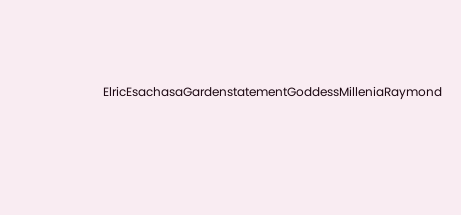ElricEsachasaGardenstatementGoddessMilleniaRaymond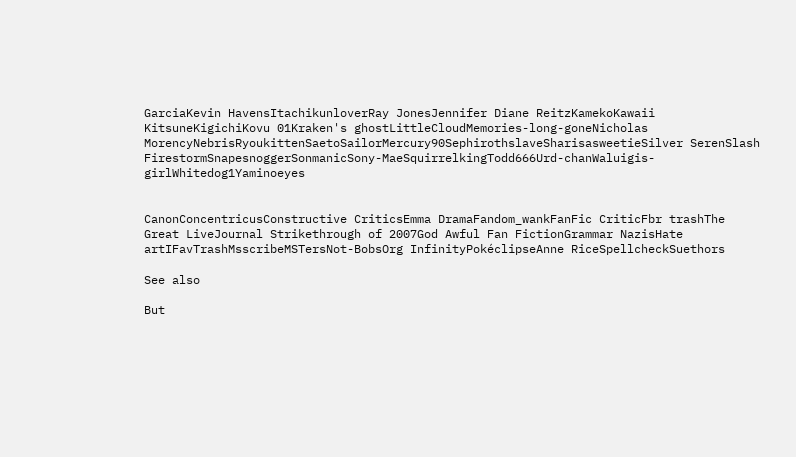GarciaKevin HavensItachikunloverRay JonesJennifer Diane ReitzKamekoKawaii KitsuneKigichiKovu 01Kraken's ghostLittleCloudMemories-long-goneNicholas MorencyNebrisRyoukittenSaetoSailorMercury90SephirothslaveSharisasweetieSilver SerenSlash FirestormSnapesnoggerSonmanicSony-MaeSquirrelkingTodd666Urd-chanWaluigis-girlWhitedog1Yaminoeyes


CanonConcentricusConstructive CriticsEmma DramaFandom_wankFanFic CriticFbr trashThe Great LiveJournal Strikethrough of 2007God Awful Fan FictionGrammar NazisHate artIFavTrashMsscribeMSTersNot-BobsOrg InfinityPokéclipseAnne RiceSpellcheckSuethors

See also

But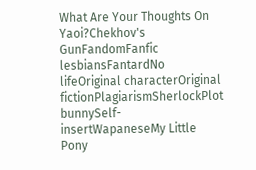What Are Your Thoughts On Yaoi?Chekhov's GunFandomFanfic lesbiansFantardNo lifeOriginal characterOriginal fictionPlagiarismSherlockPlot bunnySelf-insertWapaneseMy Little Pony